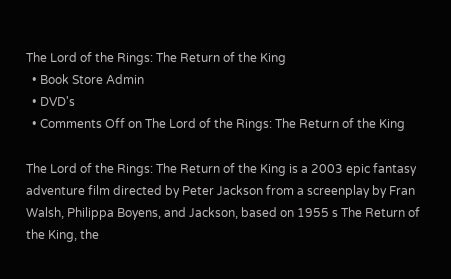The Lord of the Rings: The Return of the King
  • Book Store Admin
  • DVD's
  • Comments Off on The Lord of the Rings: The Return of the King

The Lord of the Rings: The Return of the King is a 2003 epic fantasy adventure film directed by Peter Jackson from a screenplay by Fran Walsh, Philippa Boyens, and Jackson, based on 1955 s The Return of the King, the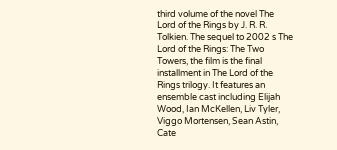third volume of the novel The Lord of the Rings by J. R. R. Tolkien. The sequel to 2002 s The Lord of the Rings: The Two Towers, the film is the final installment in The Lord of the Rings trilogy. It features an ensemble cast including Elijah Wood, Ian McKellen, Liv Tyler, Viggo Mortensen, Sean Astin, Cate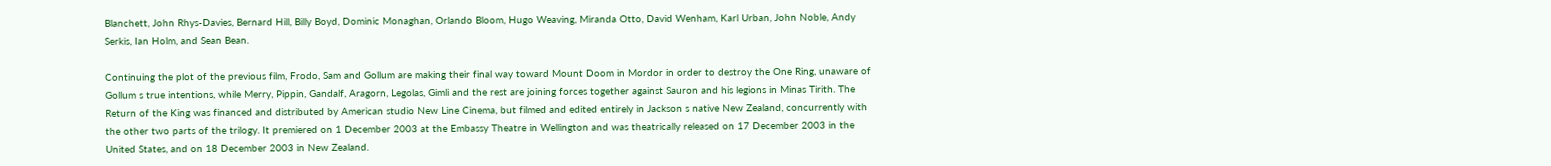Blanchett, John Rhys-Davies, Bernard Hill, Billy Boyd, Dominic Monaghan, Orlando Bloom, Hugo Weaving, Miranda Otto, David Wenham, Karl Urban, John Noble, Andy Serkis, Ian Holm, and Sean Bean.

Continuing the plot of the previous film, Frodo, Sam and Gollum are making their final way toward Mount Doom in Mordor in order to destroy the One Ring, unaware of Gollum s true intentions, while Merry, Pippin, Gandalf, Aragorn, Legolas, Gimli and the rest are joining forces together against Sauron and his legions in Minas Tirith. The Return of the King was financed and distributed by American studio New Line Cinema, but filmed and edited entirely in Jackson s native New Zealand, concurrently with the other two parts of the trilogy. It premiered on 1 December 2003 at the Embassy Theatre in Wellington and was theatrically released on 17 December 2003 in the United States, and on 18 December 2003 in New Zealand.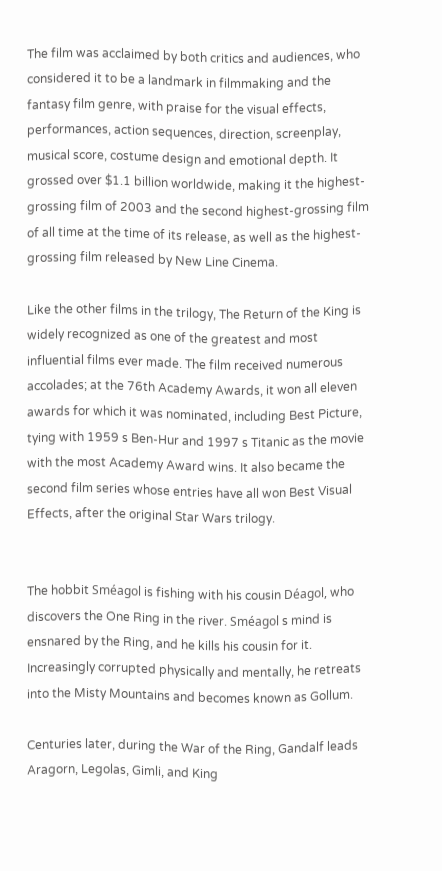The film was acclaimed by both critics and audiences, who considered it to be a landmark in filmmaking and the fantasy film genre, with praise for the visual effects, performances, action sequences, direction, screenplay, musical score, costume design and emotional depth. It grossed over $1.1 billion worldwide, making it the highest-grossing film of 2003 and the second highest-grossing film of all time at the time of its release, as well as the highest-grossing film released by New Line Cinema.

Like the other films in the trilogy, The Return of the King is widely recognized as one of the greatest and most influential films ever made. The film received numerous accolades; at the 76th Academy Awards, it won all eleven awards for which it was nominated, including Best Picture, tying with 1959 s Ben-Hur and 1997 s Titanic as the movie with the most Academy Award wins. It also became the second film series whose entries have all won Best Visual Effects, after the original Star Wars trilogy.


The hobbit Sméagol is fishing with his cousin Déagol, who discovers the One Ring in the river. Sméagol s mind is ensnared by the Ring, and he kills his cousin for it. Increasingly corrupted physically and mentally, he retreats into the Misty Mountains and becomes known as Gollum.

Centuries later, during the War of the Ring, Gandalf leads Aragorn, Legolas, Gimli, and King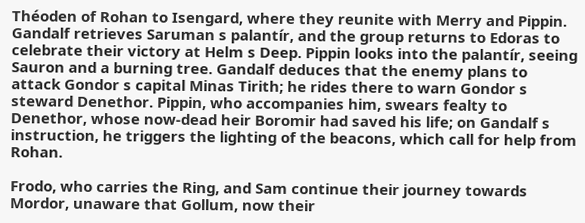Théoden of Rohan to Isengard, where they reunite with Merry and Pippin. Gandalf retrieves Saruman s palantír, and the group returns to Edoras to celebrate their victory at Helm s Deep. Pippin looks into the palantír, seeing Sauron and a burning tree. Gandalf deduces that the enemy plans to attack Gondor s capital Minas Tirith; he rides there to warn Gondor s steward Denethor. Pippin, who accompanies him, swears fealty to Denethor, whose now-dead heir Boromir had saved his life; on Gandalf s instruction, he triggers the lighting of the beacons, which call for help from Rohan.

Frodo, who carries the Ring, and Sam continue their journey towards Mordor, unaware that Gollum, now their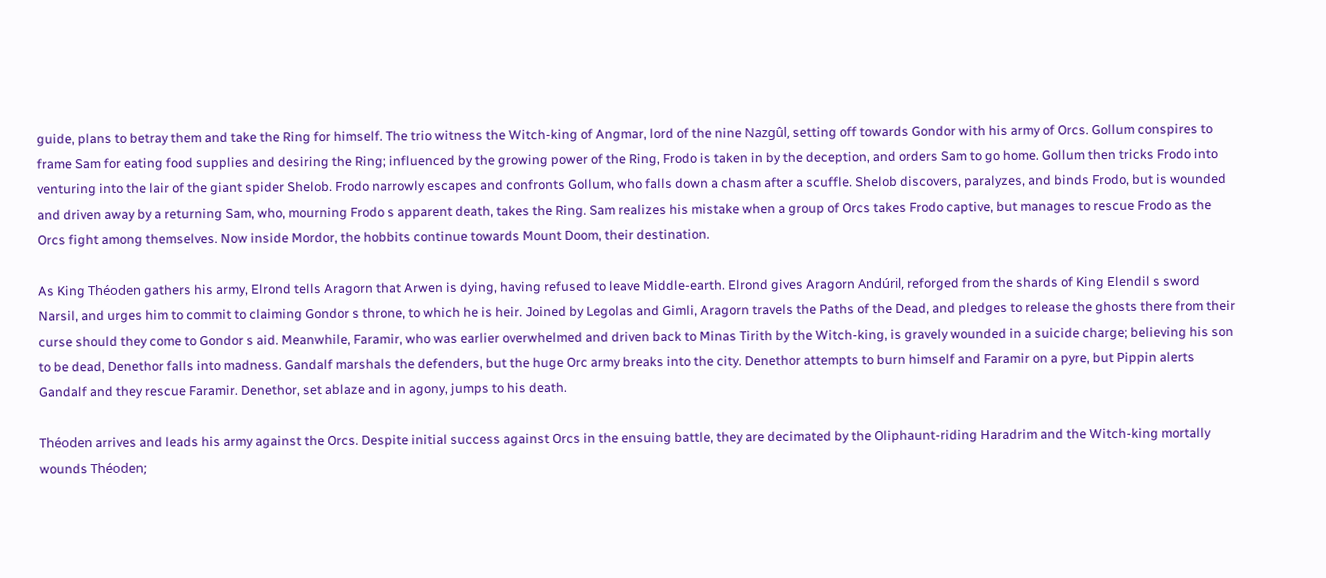guide, plans to betray them and take the Ring for himself. The trio witness the Witch-king of Angmar, lord of the nine Nazgûl, setting off towards Gondor with his army of Orcs. Gollum conspires to frame Sam for eating food supplies and desiring the Ring; influenced by the growing power of the Ring, Frodo is taken in by the deception, and orders Sam to go home. Gollum then tricks Frodo into venturing into the lair of the giant spider Shelob. Frodo narrowly escapes and confronts Gollum, who falls down a chasm after a scuffle. Shelob discovers, paralyzes, and binds Frodo, but is wounded and driven away by a returning Sam, who, mourning Frodo s apparent death, takes the Ring. Sam realizes his mistake when a group of Orcs takes Frodo captive, but manages to rescue Frodo as the Orcs fight among themselves. Now inside Mordor, the hobbits continue towards Mount Doom, their destination.

As King Théoden gathers his army, Elrond tells Aragorn that Arwen is dying, having refused to leave Middle-earth. Elrond gives Aragorn Andúril, reforged from the shards of King Elendil s sword Narsil, and urges him to commit to claiming Gondor s throne, to which he is heir. Joined by Legolas and Gimli, Aragorn travels the Paths of the Dead, and pledges to release the ghosts there from their curse should they come to Gondor s aid. Meanwhile, Faramir, who was earlier overwhelmed and driven back to Minas Tirith by the Witch-king, is gravely wounded in a suicide charge; believing his son to be dead, Denethor falls into madness. Gandalf marshals the defenders, but the huge Orc army breaks into the city. Denethor attempts to burn himself and Faramir on a pyre, but Pippin alerts Gandalf and they rescue Faramir. Denethor, set ablaze and in agony, jumps to his death.

Théoden arrives and leads his army against the Orcs. Despite initial success against Orcs in the ensuing battle, they are decimated by the Oliphaunt-riding Haradrim and the Witch-king mortally wounds Théoden;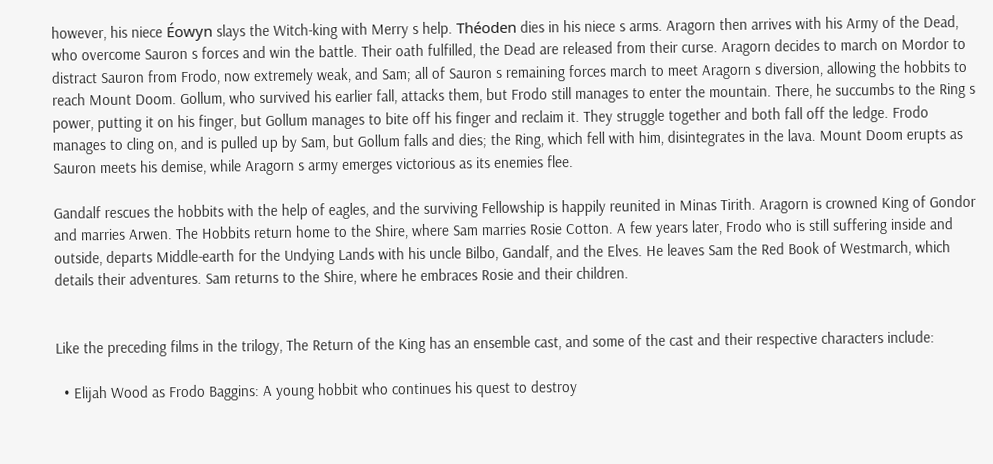however, his niece Éowyn slays the Witch-king with Merry s help. Théoden dies in his niece s arms. Aragorn then arrives with his Army of the Dead, who overcome Sauron s forces and win the battle. Their oath fulfilled, the Dead are released from their curse. Aragorn decides to march on Mordor to distract Sauron from Frodo, now extremely weak, and Sam; all of Sauron s remaining forces march to meet Aragorn s diversion, allowing the hobbits to reach Mount Doom. Gollum, who survived his earlier fall, attacks them, but Frodo still manages to enter the mountain. There, he succumbs to the Ring s power, putting it on his finger, but Gollum manages to bite off his finger and reclaim it. They struggle together and both fall off the ledge. Frodo manages to cling on, and is pulled up by Sam, but Gollum falls and dies; the Ring, which fell with him, disintegrates in the lava. Mount Doom erupts as Sauron meets his demise, while Aragorn s army emerges victorious as its enemies flee.

Gandalf rescues the hobbits with the help of eagles, and the surviving Fellowship is happily reunited in Minas Tirith. Aragorn is crowned King of Gondor and marries Arwen. The Hobbits return home to the Shire, where Sam marries Rosie Cotton. A few years later, Frodo who is still suffering inside and outside, departs Middle-earth for the Undying Lands with his uncle Bilbo, Gandalf, and the Elves. He leaves Sam the Red Book of Westmarch, which details their adventures. Sam returns to the Shire, where he embraces Rosie and their children.


Like the preceding films in the trilogy, The Return of the King has an ensemble cast, and some of the cast and their respective characters include:

  • Elijah Wood as Frodo Baggins: A young hobbit who continues his quest to destroy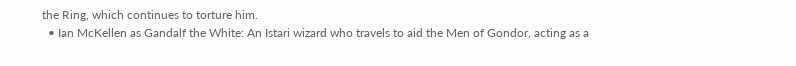the Ring, which continues to torture him.
  • Ian McKellen as Gandalf the White: An Istari wizard who travels to aid the Men of Gondor, acting as a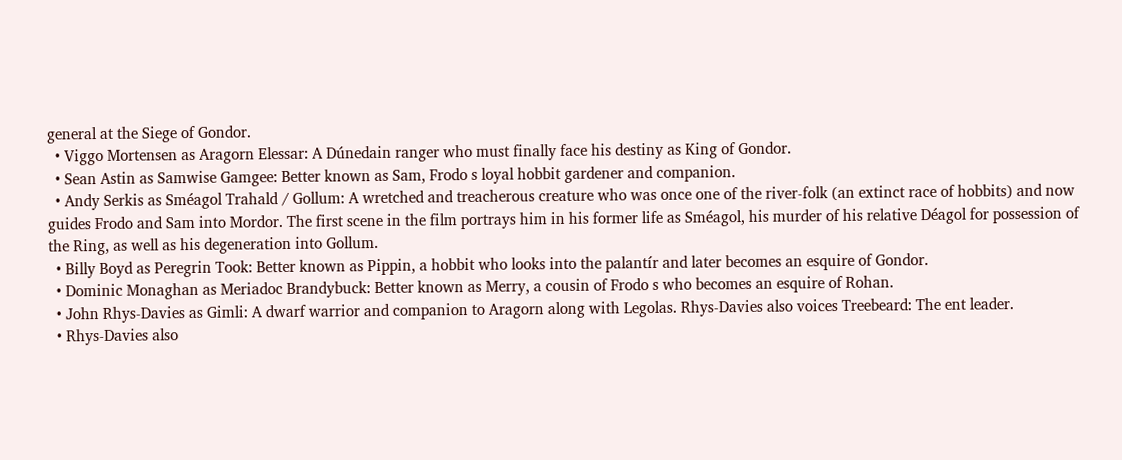general at the Siege of Gondor.
  • Viggo Mortensen as Aragorn Elessar: A Dúnedain ranger who must finally face his destiny as King of Gondor.
  • Sean Astin as Samwise Gamgee: Better known as Sam, Frodo s loyal hobbit gardener and companion.
  • Andy Serkis as Sméagol Trahald / Gollum: A wretched and treacherous creature who was once one of the river-folk (an extinct race of hobbits) and now guides Frodo and Sam into Mordor. The first scene in the film portrays him in his former life as Sméagol, his murder of his relative Déagol for possession of the Ring, as well as his degeneration into Gollum.
  • Billy Boyd as Peregrin Took: Better known as Pippin, a hobbit who looks into the palantír and later becomes an esquire of Gondor.
  • Dominic Monaghan as Meriadoc Brandybuck: Better known as Merry, a cousin of Frodo s who becomes an esquire of Rohan.
  • John Rhys-Davies as Gimli: A dwarf warrior and companion to Aragorn along with Legolas. Rhys-Davies also voices Treebeard: The ent leader.
  • Rhys-Davies also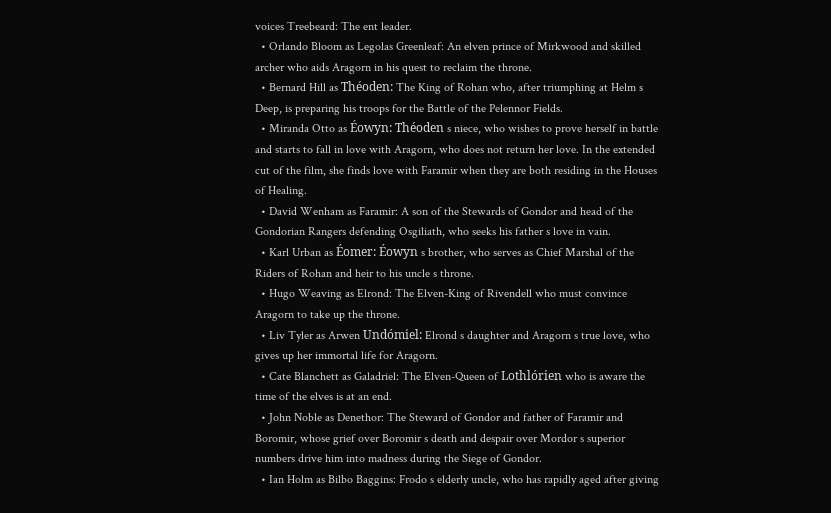voices Treebeard: The ent leader.
  • Orlando Bloom as Legolas Greenleaf: An elven prince of Mirkwood and skilled archer who aids Aragorn in his quest to reclaim the throne.
  • Bernard Hill as Théoden: The King of Rohan who, after triumphing at Helm s Deep, is preparing his troops for the Battle of the Pelennor Fields.
  • Miranda Otto as Éowyn: Théoden s niece, who wishes to prove herself in battle and starts to fall in love with Aragorn, who does not return her love. In the extended cut of the film, she finds love with Faramir when they are both residing in the Houses of Healing.
  • David Wenham as Faramir: A son of the Stewards of Gondor and head of the Gondorian Rangers defending Osgiliath, who seeks his father s love in vain.
  • Karl Urban as Éomer: Éowyn s brother, who serves as Chief Marshal of the Riders of Rohan and heir to his uncle s throne.
  • Hugo Weaving as Elrond: The Elven-King of Rivendell who must convince Aragorn to take up the throne.
  • Liv Tyler as Arwen Undómiel: Elrond s daughter and Aragorn s true love, who gives up her immortal life for Aragorn.
  • Cate Blanchett as Galadriel: The Elven-Queen of Lothlórien who is aware the time of the elves is at an end.
  • John Noble as Denethor: The Steward of Gondor and father of Faramir and Boromir, whose grief over Boromir s death and despair over Mordor s superior numbers drive him into madness during the Siege of Gondor.
  • Ian Holm as Bilbo Baggins: Frodo s elderly uncle, who has rapidly aged after giving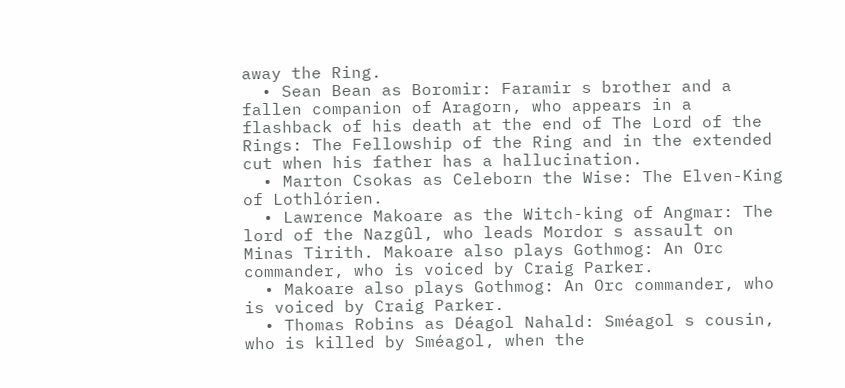away the Ring.
  • Sean Bean as Boromir: Faramir s brother and a fallen companion of Aragorn, who appears in a flashback of his death at the end of The Lord of the Rings: The Fellowship of the Ring and in the extended cut when his father has a hallucination.
  • Marton Csokas as Celeborn the Wise: The Elven-King of Lothlórien.
  • Lawrence Makoare as the Witch-king of Angmar: The lord of the Nazgûl, who leads Mordor s assault on Minas Tirith. Makoare also plays Gothmog: An Orc commander, who is voiced by Craig Parker.
  • Makoare also plays Gothmog: An Orc commander, who is voiced by Craig Parker.
  • Thomas Robins as Déagol Nahald: Sméagol s cousin, who is killed by Sméagol, when the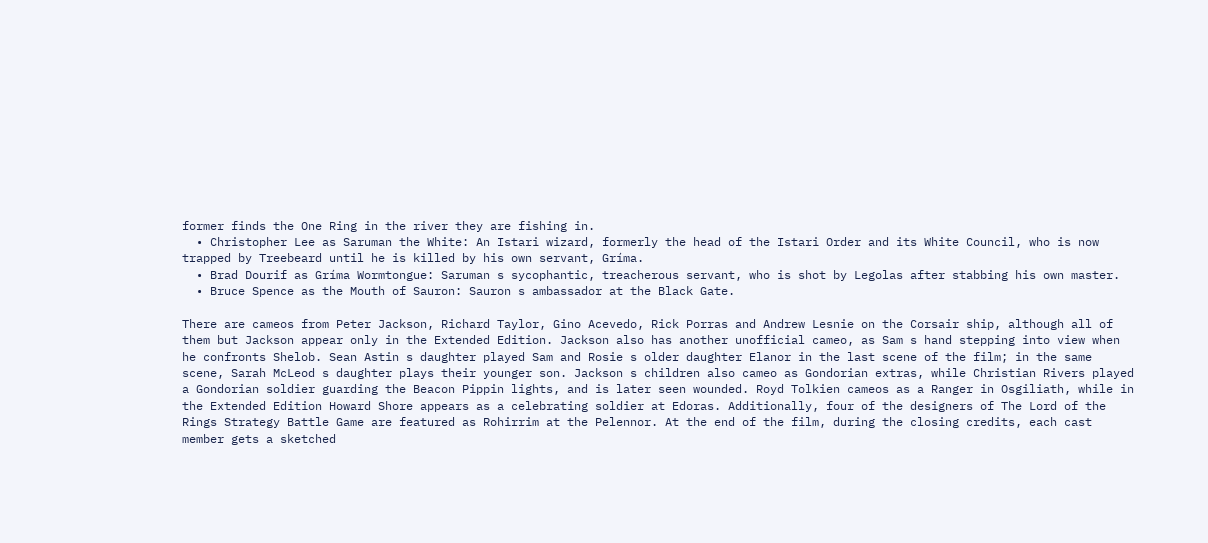former finds the One Ring in the river they are fishing in.
  • Christopher Lee as Saruman the White: An Istari wizard, formerly the head of the Istari Order and its White Council, who is now trapped by Treebeard until he is killed by his own servant, Gríma.
  • Brad Dourif as Gríma Wormtongue: Saruman s sycophantic, treacherous servant, who is shot by Legolas after stabbing his own master.
  • Bruce Spence as the Mouth of Sauron: Sauron s ambassador at the Black Gate.

There are cameos from Peter Jackson, Richard Taylor, Gino Acevedo, Rick Porras and Andrew Lesnie on the Corsair ship, although all of them but Jackson appear only in the Extended Edition. Jackson also has another unofficial cameo, as Sam s hand stepping into view when he confronts Shelob. Sean Astin s daughter played Sam and Rosie s older daughter Elanor in the last scene of the film; in the same scene, Sarah McLeod s daughter plays their younger son. Jackson s children also cameo as Gondorian extras, while Christian Rivers played a Gondorian soldier guarding the Beacon Pippin lights, and is later seen wounded. Royd Tolkien cameos as a Ranger in Osgiliath, while in the Extended Edition Howard Shore appears as a celebrating soldier at Edoras. Additionally, four of the designers of The Lord of the Rings Strategy Battle Game are featured as Rohirrim at the Pelennor. At the end of the film, during the closing credits, each cast member gets a sketched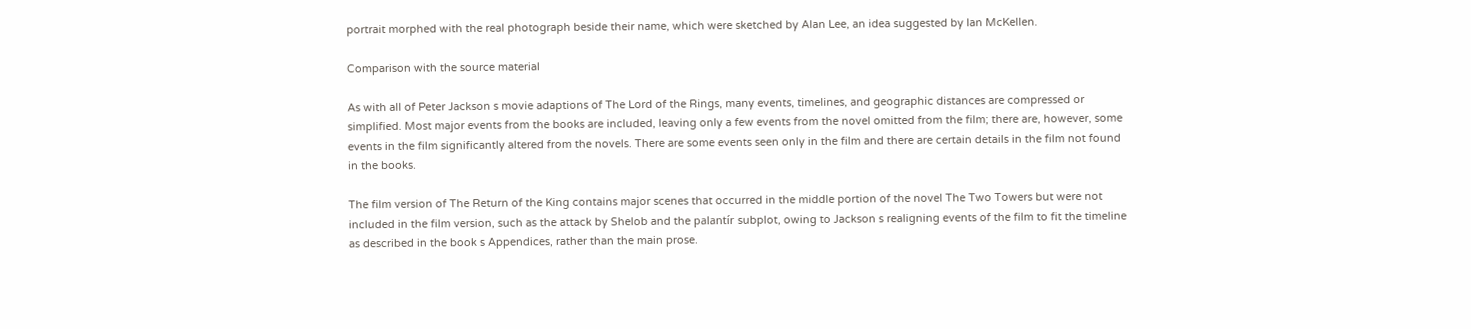portrait morphed with the real photograph beside their name, which were sketched by Alan Lee, an idea suggested by Ian McKellen.

Comparison with the source material

As with all of Peter Jackson s movie adaptions of The Lord of the Rings, many events, timelines, and geographic distances are compressed or simplified. Most major events from the books are included, leaving only a few events from the novel omitted from the film; there are, however, some events in the film significantly altered from the novels. There are some events seen only in the film and there are certain details in the film not found in the books.

The film version of The Return of the King contains major scenes that occurred in the middle portion of the novel The Two Towers but were not included in the film version, such as the attack by Shelob and the palantír subplot, owing to Jackson s realigning events of the film to fit the timeline as described in the book s Appendices, rather than the main prose.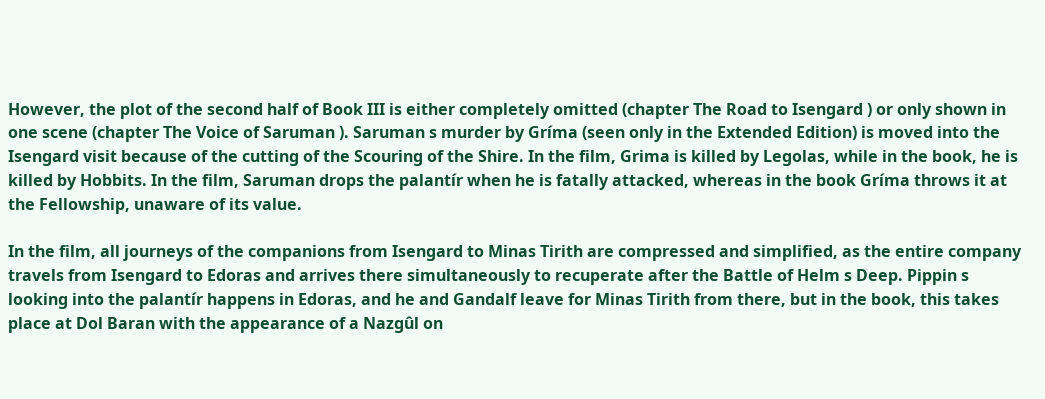However, the plot of the second half of Book III is either completely omitted (chapter The Road to Isengard ) or only shown in one scene (chapter The Voice of Saruman ). Saruman s murder by Gríma (seen only in the Extended Edition) is moved into the Isengard visit because of the cutting of the Scouring of the Shire. In the film, Grima is killed by Legolas, while in the book, he is killed by Hobbits. In the film, Saruman drops the palantír when he is fatally attacked, whereas in the book Gríma throws it at the Fellowship, unaware of its value.

In the film, all journeys of the companions from Isengard to Minas Tirith are compressed and simplified, as the entire company travels from Isengard to Edoras and arrives there simultaneously to recuperate after the Battle of Helm s Deep. Pippin s looking into the palantír happens in Edoras, and he and Gandalf leave for Minas Tirith from there, but in the book, this takes place at Dol Baran with the appearance of a Nazgûl on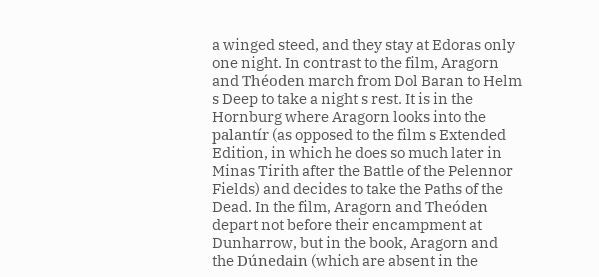a winged steed, and they stay at Edoras only one night. In contrast to the film, Aragorn and Théoden march from Dol Baran to Helm s Deep to take a night s rest. It is in the Hornburg where Aragorn looks into the palantír (as opposed to the film s Extended Edition, in which he does so much later in Minas Tirith after the Battle of the Pelennor Fields) and decides to take the Paths of the Dead. In the film, Aragorn and Theóden depart not before their encampment at Dunharrow, but in the book, Aragorn and the Dúnedain (which are absent in the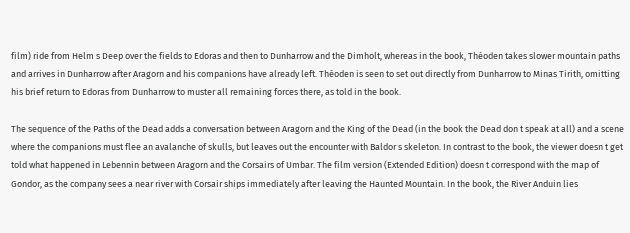film) ride from Helm s Deep over the fields to Edoras and then to Dunharrow and the Dimholt, whereas in the book, Théoden takes slower mountain paths and arrives in Dunharrow after Aragorn and his companions have already left. Théoden is seen to set out directly from Dunharrow to Minas Tirith, omitting his brief return to Edoras from Dunharrow to muster all remaining forces there, as told in the book.

The sequence of the Paths of the Dead adds a conversation between Aragorn and the King of the Dead (in the book the Dead don t speak at all) and a scene where the companions must flee an avalanche of skulls, but leaves out the encounter with Baldor s skeleton. In contrast to the book, the viewer doesn t get told what happened in Lebennin between Aragorn and the Corsairs of Umbar. The film version (Extended Edition) doesn t correspond with the map of Gondor, as the company sees a near river with Corsair ships immediately after leaving the Haunted Mountain. In the book, the River Anduin lies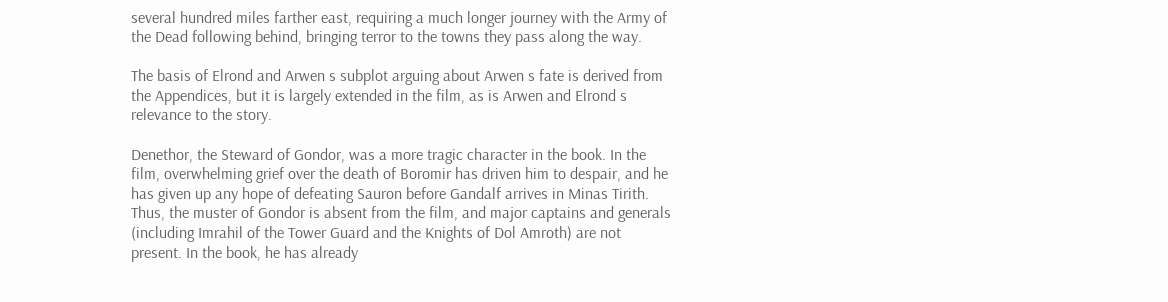several hundred miles farther east, requiring a much longer journey with the Army of the Dead following behind, bringing terror to the towns they pass along the way.

The basis of Elrond and Arwen s subplot arguing about Arwen s fate is derived from the Appendices, but it is largely extended in the film, as is Arwen and Elrond s relevance to the story.

Denethor, the Steward of Gondor, was a more tragic character in the book. In the film, overwhelming grief over the death of Boromir has driven him to despair, and he has given up any hope of defeating Sauron before Gandalf arrives in Minas Tirith. Thus, the muster of Gondor is absent from the film, and major captains and generals (including Imrahil of the Tower Guard and the Knights of Dol Amroth) are not present. In the book, he has already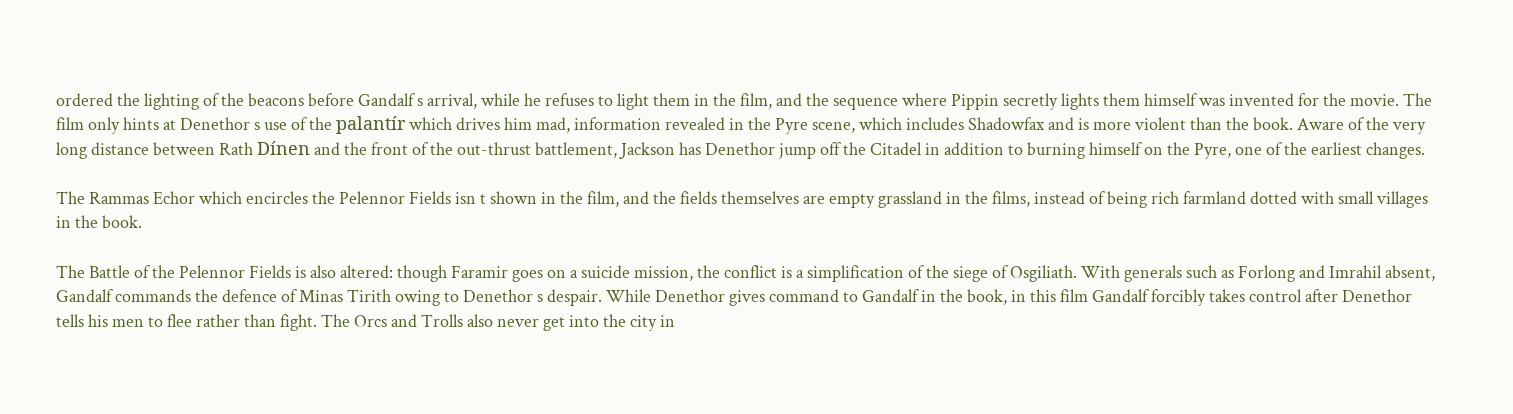ordered the lighting of the beacons before Gandalf s arrival, while he refuses to light them in the film, and the sequence where Pippin secretly lights them himself was invented for the movie. The film only hints at Denethor s use of the palantír which drives him mad, information revealed in the Pyre scene, which includes Shadowfax and is more violent than the book. Aware of the very long distance between Rath Dínen and the front of the out-thrust battlement, Jackson has Denethor jump off the Citadel in addition to burning himself on the Pyre, one of the earliest changes.

The Rammas Echor which encircles the Pelennor Fields isn t shown in the film, and the fields themselves are empty grassland in the films, instead of being rich farmland dotted with small villages in the book.

The Battle of the Pelennor Fields is also altered: though Faramir goes on a suicide mission, the conflict is a simplification of the siege of Osgiliath. With generals such as Forlong and Imrahil absent, Gandalf commands the defence of Minas Tirith owing to Denethor s despair. While Denethor gives command to Gandalf in the book, in this film Gandalf forcibly takes control after Denethor tells his men to flee rather than fight. The Orcs and Trolls also never get into the city in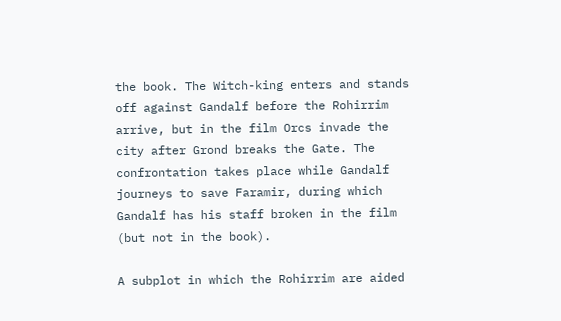the book. The Witch-king enters and stands off against Gandalf before the Rohirrim arrive, but in the film Orcs invade the city after Grond breaks the Gate. The confrontation takes place while Gandalf journeys to save Faramir, during which Gandalf has his staff broken in the film (but not in the book).

A subplot in which the Rohirrim are aided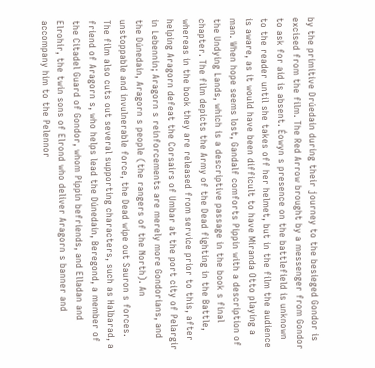by the primitive Drúedain during their journey to the besieged Gondor is excised from the film. The Red Arrow brought by a messenger from Gondor to ask for aid is absent. Éowyn s presence on the battlefield is unknown to the reader until she takes off her helmet, but in the film the audience is aware, as it would have been difficult to have Miranda Otto playing a man. When hope seems lost, Gandalf comforts Pippin with a description of the Undying Lands, which is a descriptive passage in the book s final chapter. The film depicts the Army of the Dead fighting in the Battle, whereas in the book they are released from service prior to this, after helping Aragorn defeat the Corsairs of Umbar at the port city of Pelargir in Lebennin; Aragorn s reinforcements are merely more Gondorians, and the Dúnedain, Aragorn s people (the rangers of the North). An unstoppable and invulnerable force, the Dead wipe out Sauron s forces. The film also cuts out several supporting characters, such as Halbarad, a friend of Aragorn s, who helps lead the Dúnedain, Beregond, a member of the Citadel Guard of Gondor, whom Pippin befriends, and Elladan and Elrohir, the twin sons of Elrond who deliver Aragorn s banner and accompany him to the Pelennor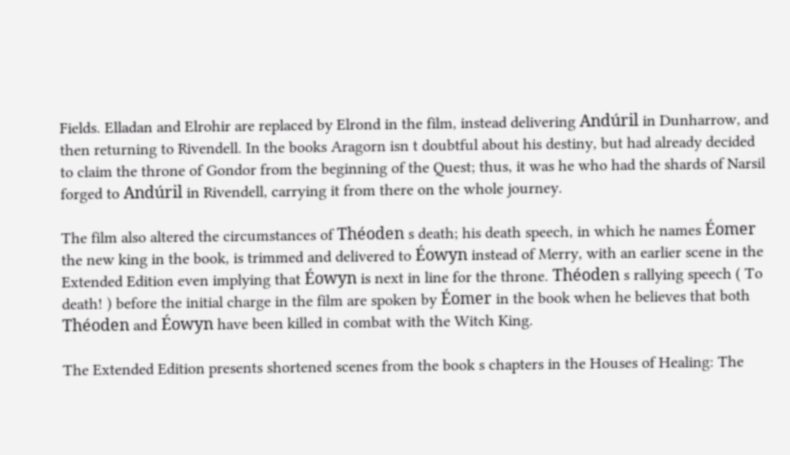Fields. Elladan and Elrohir are replaced by Elrond in the film, instead delivering Andúril in Dunharrow, and then returning to Rivendell. In the books Aragorn isn t doubtful about his destiny, but had already decided to claim the throne of Gondor from the beginning of the Quest; thus, it was he who had the shards of Narsil forged to Andúril in Rivendell, carrying it from there on the whole journey.

The film also altered the circumstances of Théoden s death; his death speech, in which he names Éomer the new king in the book, is trimmed and delivered to Éowyn instead of Merry, with an earlier scene in the Extended Edition even implying that Éowyn is next in line for the throne. Théoden s rallying speech ( To death! ) before the initial charge in the film are spoken by Éomer in the book when he believes that both Théoden and Éowyn have been killed in combat with the Witch King.

The Extended Edition presents shortened scenes from the book s chapters in the Houses of Healing: The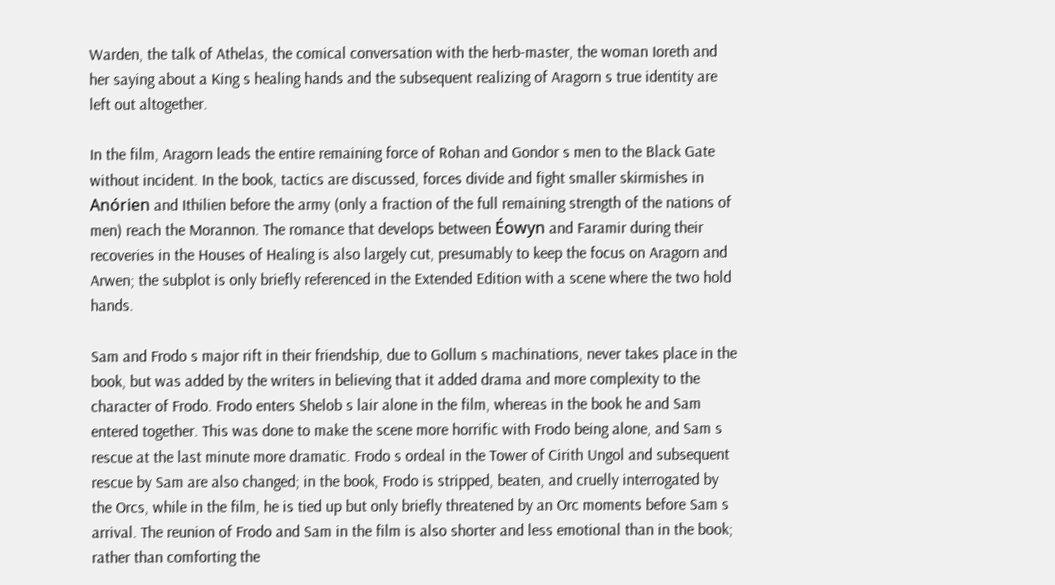Warden, the talk of Athelas, the comical conversation with the herb-master, the woman Ioreth and her saying about a King s healing hands and the subsequent realizing of Aragorn s true identity are left out altogether.

In the film, Aragorn leads the entire remaining force of Rohan and Gondor s men to the Black Gate without incident. In the book, tactics are discussed, forces divide and fight smaller skirmishes in Anórien and Ithilien before the army (only a fraction of the full remaining strength of the nations of men) reach the Morannon. The romance that develops between Éowyn and Faramir during their recoveries in the Houses of Healing is also largely cut, presumably to keep the focus on Aragorn and Arwen; the subplot is only briefly referenced in the Extended Edition with a scene where the two hold hands.

Sam and Frodo s major rift in their friendship, due to Gollum s machinations, never takes place in the book, but was added by the writers in believing that it added drama and more complexity to the character of Frodo. Frodo enters Shelob s lair alone in the film, whereas in the book he and Sam entered together. This was done to make the scene more horrific with Frodo being alone, and Sam s rescue at the last minute more dramatic. Frodo s ordeal in the Tower of Cirith Ungol and subsequent rescue by Sam are also changed; in the book, Frodo is stripped, beaten, and cruelly interrogated by the Orcs, while in the film, he is tied up but only briefly threatened by an Orc moments before Sam s arrival. The reunion of Frodo and Sam in the film is also shorter and less emotional than in the book; rather than comforting the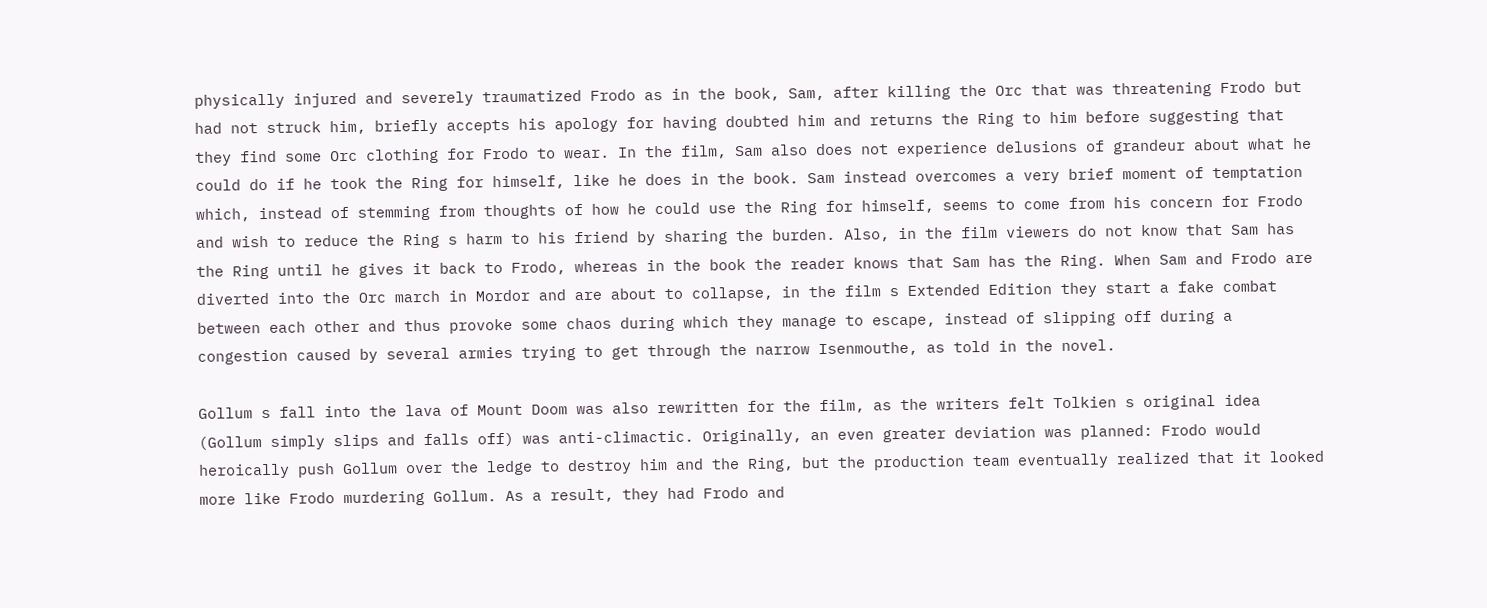physically injured and severely traumatized Frodo as in the book, Sam, after killing the Orc that was threatening Frodo but had not struck him, briefly accepts his apology for having doubted him and returns the Ring to him before suggesting that they find some Orc clothing for Frodo to wear. In the film, Sam also does not experience delusions of grandeur about what he could do if he took the Ring for himself, like he does in the book. Sam instead overcomes a very brief moment of temptation which, instead of stemming from thoughts of how he could use the Ring for himself, seems to come from his concern for Frodo and wish to reduce the Ring s harm to his friend by sharing the burden. Also, in the film viewers do not know that Sam has the Ring until he gives it back to Frodo, whereas in the book the reader knows that Sam has the Ring. When Sam and Frodo are diverted into the Orc march in Mordor and are about to collapse, in the film s Extended Edition they start a fake combat between each other and thus provoke some chaos during which they manage to escape, instead of slipping off during a congestion caused by several armies trying to get through the narrow Isenmouthe, as told in the novel.

Gollum s fall into the lava of Mount Doom was also rewritten for the film, as the writers felt Tolkien s original idea (Gollum simply slips and falls off) was anti-climactic. Originally, an even greater deviation was planned: Frodo would heroically push Gollum over the ledge to destroy him and the Ring, but the production team eventually realized that it looked more like Frodo murdering Gollum. As a result, they had Frodo and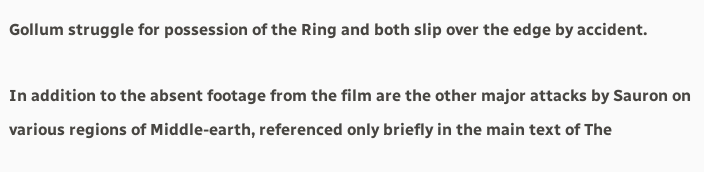Gollum struggle for possession of the Ring and both slip over the edge by accident.

In addition to the absent footage from the film are the other major attacks by Sauron on various regions of Middle-earth, referenced only briefly in the main text of The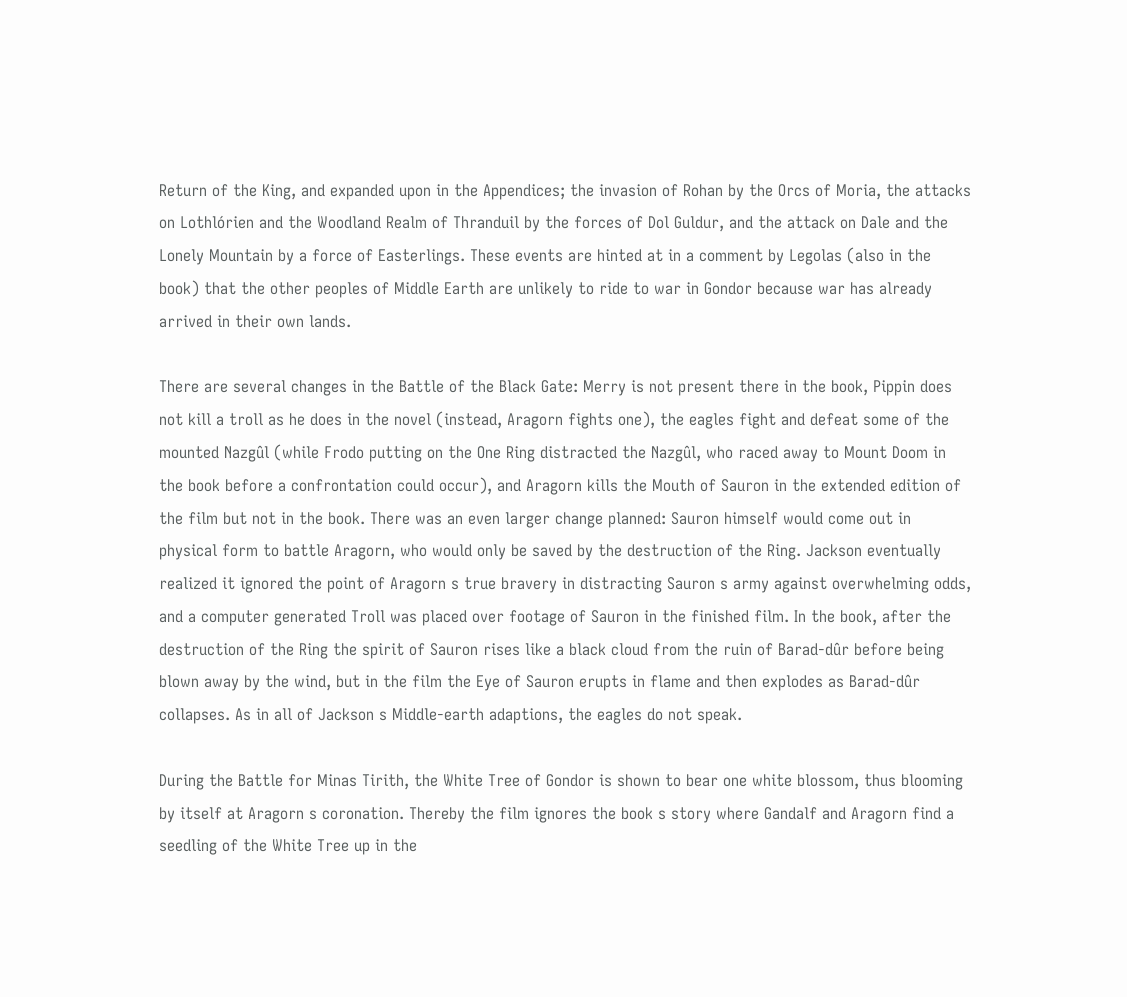Return of the King, and expanded upon in the Appendices; the invasion of Rohan by the Orcs of Moria, the attacks on Lothlórien and the Woodland Realm of Thranduil by the forces of Dol Guldur, and the attack on Dale and the Lonely Mountain by a force of Easterlings. These events are hinted at in a comment by Legolas (also in the book) that the other peoples of Middle Earth are unlikely to ride to war in Gondor because war has already arrived in their own lands.

There are several changes in the Battle of the Black Gate: Merry is not present there in the book, Pippin does not kill a troll as he does in the novel (instead, Aragorn fights one), the eagles fight and defeat some of the mounted Nazgûl (while Frodo putting on the One Ring distracted the Nazgûl, who raced away to Mount Doom in the book before a confrontation could occur), and Aragorn kills the Mouth of Sauron in the extended edition of the film but not in the book. There was an even larger change planned: Sauron himself would come out in physical form to battle Aragorn, who would only be saved by the destruction of the Ring. Jackson eventually realized it ignored the point of Aragorn s true bravery in distracting Sauron s army against overwhelming odds, and a computer generated Troll was placed over footage of Sauron in the finished film. In the book, after the destruction of the Ring the spirit of Sauron rises like a black cloud from the ruin of Barad-dûr before being blown away by the wind, but in the film the Eye of Sauron erupts in flame and then explodes as Barad-dûr collapses. As in all of Jackson s Middle-earth adaptions, the eagles do not speak.

During the Battle for Minas Tirith, the White Tree of Gondor is shown to bear one white blossom, thus blooming by itself at Aragorn s coronation. Thereby the film ignores the book s story where Gandalf and Aragorn find a seedling of the White Tree up in the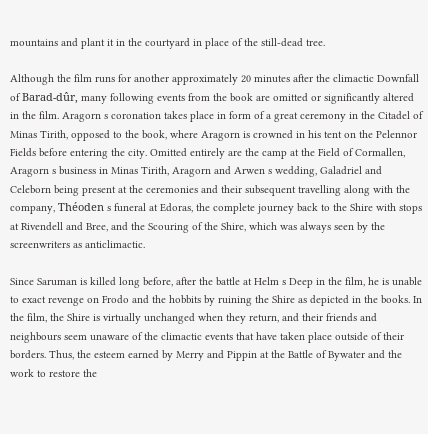mountains and plant it in the courtyard in place of the still-dead tree.

Although the film runs for another approximately 20 minutes after the climactic Downfall of Barad-dûr, many following events from the book are omitted or significantly altered in the film. Aragorn s coronation takes place in form of a great ceremony in the Citadel of Minas Tirith, opposed to the book, where Aragorn is crowned in his tent on the Pelennor Fields before entering the city. Omitted entirely are the camp at the Field of Cormallen, Aragorn s business in Minas Tirith, Aragorn and Arwen s wedding, Galadriel and Celeborn being present at the ceremonies and their subsequent travelling along with the company, Théoden s funeral at Edoras, the complete journey back to the Shire with stops at Rivendell and Bree, and the Scouring of the Shire, which was always seen by the screenwriters as anticlimactic.

Since Saruman is killed long before, after the battle at Helm s Deep in the film, he is unable to exact revenge on Frodo and the hobbits by ruining the Shire as depicted in the books. In the film, the Shire is virtually unchanged when they return, and their friends and neighbours seem unaware of the climactic events that have taken place outside of their borders. Thus, the esteem earned by Merry and Pippin at the Battle of Bywater and the work to restore the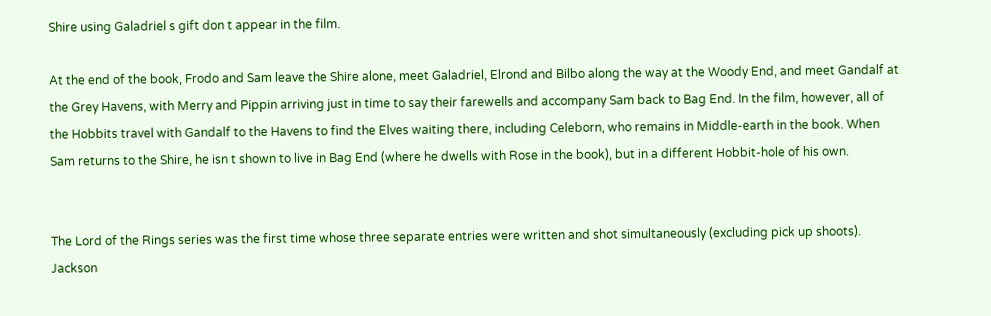Shire using Galadriel s gift don t appear in the film.

At the end of the book, Frodo and Sam leave the Shire alone, meet Galadriel, Elrond and Bilbo along the way at the Woody End, and meet Gandalf at the Grey Havens, with Merry and Pippin arriving just in time to say their farewells and accompany Sam back to Bag End. In the film, however, all of the Hobbits travel with Gandalf to the Havens to find the Elves waiting there, including Celeborn, who remains in Middle-earth in the book. When Sam returns to the Shire, he isn t shown to live in Bag End (where he dwells with Rose in the book), but in a different Hobbit-hole of his own.


The Lord of the Rings series was the first time whose three separate entries were written and shot simultaneously (excluding pick up shoots). Jackson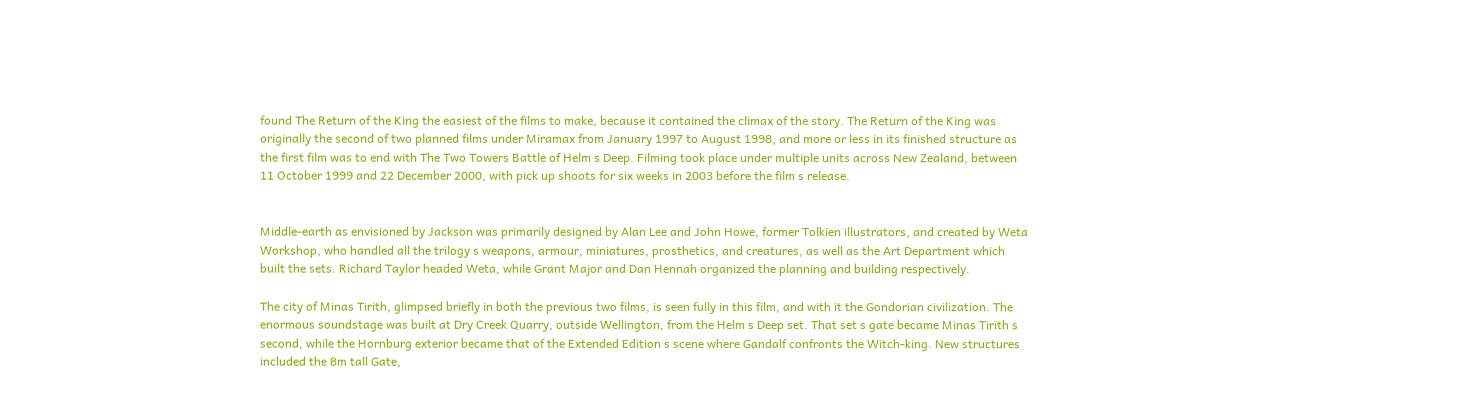found The Return of the King the easiest of the films to make, because it contained the climax of the story. The Return of the King was originally the second of two planned films under Miramax from January 1997 to August 1998, and more or less in its finished structure as the first film was to end with The Two Towers Battle of Helm s Deep. Filming took place under multiple units across New Zealand, between 11 October 1999 and 22 December 2000, with pick up shoots for six weeks in 2003 before the film s release.


Middle-earth as envisioned by Jackson was primarily designed by Alan Lee and John Howe, former Tolkien illustrators, and created by Weta Workshop, who handled all the trilogy s weapons, armour, miniatures, prosthetics, and creatures, as well as the Art Department which built the sets. Richard Taylor headed Weta, while Grant Major and Dan Hennah organized the planning and building respectively.

The city of Minas Tirith, glimpsed briefly in both the previous two films, is seen fully in this film, and with it the Gondorian civilization. The enormous soundstage was built at Dry Creek Quarry, outside Wellington, from the Helm s Deep set. That set s gate became Minas Tirith s second, while the Hornburg exterior became that of the Extended Edition s scene where Gandalf confronts the Witch-king. New structures included the 8m tall Gate,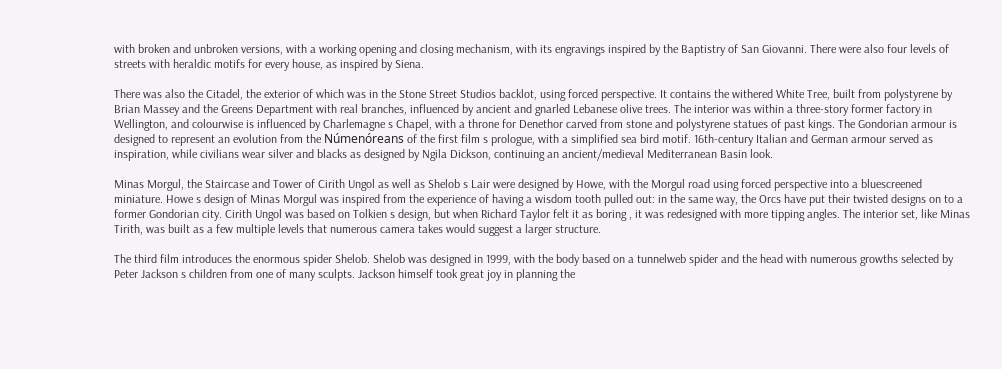with broken and unbroken versions, with a working opening and closing mechanism, with its engravings inspired by the Baptistry of San Giovanni. There were also four levels of streets with heraldic motifs for every house, as inspired by Siena.

There was also the Citadel, the exterior of which was in the Stone Street Studios backlot, using forced perspective. It contains the withered White Tree, built from polystyrene by Brian Massey and the Greens Department with real branches, influenced by ancient and gnarled Lebanese olive trees. The interior was within a three-story former factory in Wellington, and colourwise is influenced by Charlemagne s Chapel, with a throne for Denethor carved from stone and polystyrene statues of past kings. The Gondorian armour is designed to represent an evolution from the Númenóreans of the first film s prologue, with a simplified sea bird motif. 16th-century Italian and German armour served as inspiration, while civilians wear silver and blacks as designed by Ngila Dickson, continuing an ancient/medieval Mediterranean Basin look.

Minas Morgul, the Staircase and Tower of Cirith Ungol as well as Shelob s Lair were designed by Howe, with the Morgul road using forced perspective into a bluescreened miniature. Howe s design of Minas Morgul was inspired from the experience of having a wisdom tooth pulled out: in the same way, the Orcs have put their twisted designs on to a former Gondorian city. Cirith Ungol was based on Tolkien s design, but when Richard Taylor felt it as boring , it was redesigned with more tipping angles. The interior set, like Minas Tirith, was built as a few multiple levels that numerous camera takes would suggest a larger structure.

The third film introduces the enormous spider Shelob. Shelob was designed in 1999, with the body based on a tunnelweb spider and the head with numerous growths selected by Peter Jackson s children from one of many sculpts. Jackson himself took great joy in planning the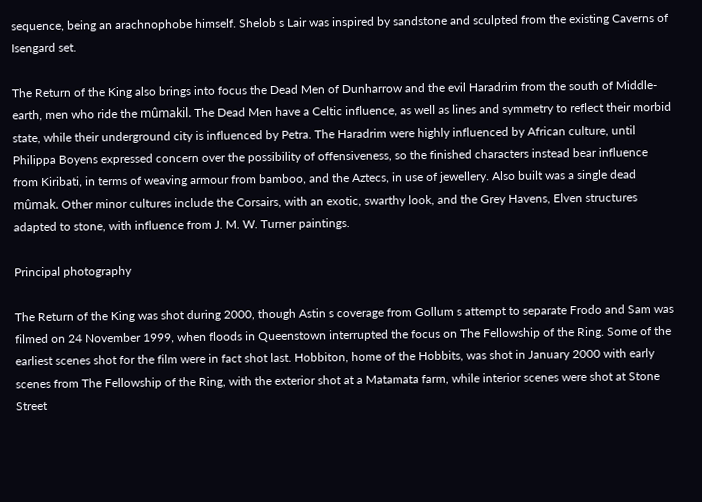sequence, being an arachnophobe himself. Shelob s Lair was inspired by sandstone and sculpted from the existing Caverns of Isengard set.

The Return of the King also brings into focus the Dead Men of Dunharrow and the evil Haradrim from the south of Middle-earth, men who ride the mûmakil. The Dead Men have a Celtic influence, as well as lines and symmetry to reflect their morbid state, while their underground city is influenced by Petra. The Haradrim were highly influenced by African culture, until Philippa Boyens expressed concern over the possibility of offensiveness, so the finished characters instead bear influence from Kiribati, in terms of weaving armour from bamboo, and the Aztecs, in use of jewellery. Also built was a single dead mûmak. Other minor cultures include the Corsairs, with an exotic, swarthy look, and the Grey Havens, Elven structures adapted to stone, with influence from J. M. W. Turner paintings.

Principal photography

The Return of the King was shot during 2000, though Astin s coverage from Gollum s attempt to separate Frodo and Sam was filmed on 24 November 1999, when floods in Queenstown interrupted the focus on The Fellowship of the Ring. Some of the earliest scenes shot for the film were in fact shot last. Hobbiton, home of the Hobbits, was shot in January 2000 with early scenes from The Fellowship of the Ring, with the exterior shot at a Matamata farm, while interior scenes were shot at Stone Street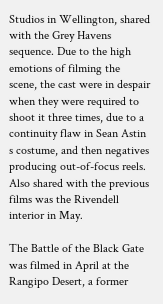Studios in Wellington, shared with the Grey Havens sequence. Due to the high emotions of filming the scene, the cast were in despair when they were required to shoot it three times, due to a continuity flaw in Sean Astin s costume, and then negatives producing out-of-focus reels. Also shared with the previous films was the Rivendell interior in May.

The Battle of the Black Gate was filmed in April at the Rangipo Desert, a former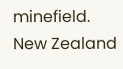minefield. New Zealand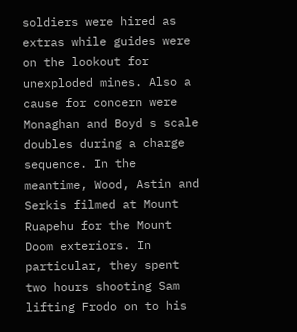soldiers were hired as extras while guides were on the lookout for unexploded mines. Also a cause for concern were Monaghan and Boyd s scale doubles during a charge sequence. In the meantime, Wood, Astin and Serkis filmed at Mount Ruapehu for the Mount Doom exteriors. In particular, they spent two hours shooting Sam lifting Frodo on to his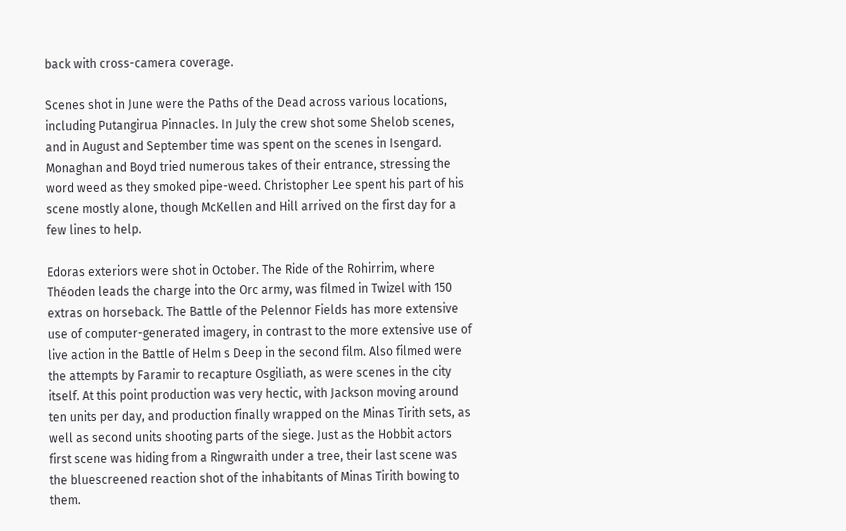back with cross-camera coverage.

Scenes shot in June were the Paths of the Dead across various locations, including Putangirua Pinnacles. In July the crew shot some Shelob scenes, and in August and September time was spent on the scenes in Isengard. Monaghan and Boyd tried numerous takes of their entrance, stressing the word weed as they smoked pipe-weed. Christopher Lee spent his part of his scene mostly alone, though McKellen and Hill arrived on the first day for a few lines to help.

Edoras exteriors were shot in October. The Ride of the Rohirrim, where Théoden leads the charge into the Orc army, was filmed in Twizel with 150 extras on horseback. The Battle of the Pelennor Fields has more extensive use of computer-generated imagery, in contrast to the more extensive use of live action in the Battle of Helm s Deep in the second film. Also filmed were the attempts by Faramir to recapture Osgiliath, as were scenes in the city itself. At this point production was very hectic, with Jackson moving around ten units per day, and production finally wrapped on the Minas Tirith sets, as well as second units shooting parts of the siege. Just as the Hobbit actors first scene was hiding from a Ringwraith under a tree, their last scene was the bluescreened reaction shot of the inhabitants of Minas Tirith bowing to them.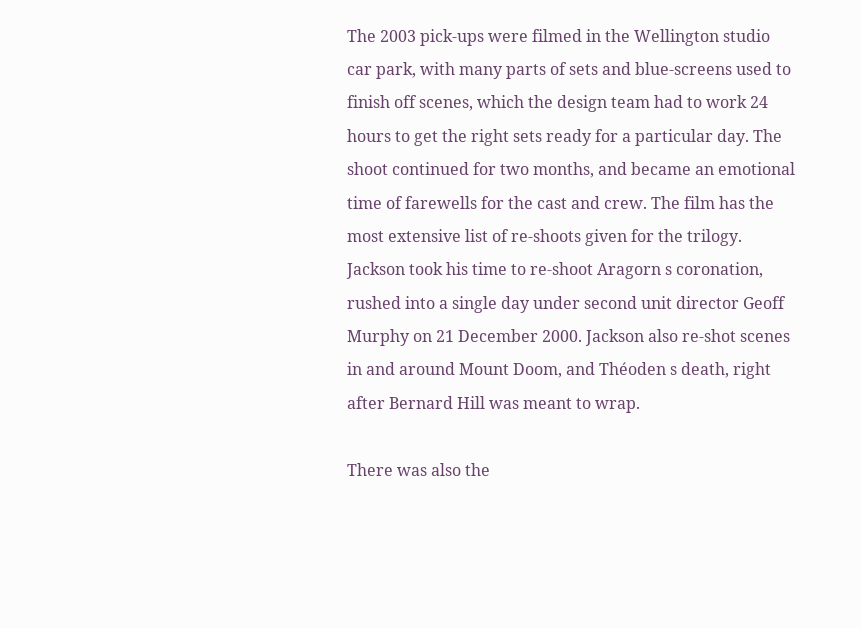The 2003 pick-ups were filmed in the Wellington studio car park, with many parts of sets and blue-screens used to finish off scenes, which the design team had to work 24 hours to get the right sets ready for a particular day. The shoot continued for two months, and became an emotional time of farewells for the cast and crew. The film has the most extensive list of re-shoots given for the trilogy. Jackson took his time to re-shoot Aragorn s coronation, rushed into a single day under second unit director Geoff Murphy on 21 December 2000. Jackson also re-shot scenes in and around Mount Doom, and Théoden s death, right after Bernard Hill was meant to wrap.

There was also the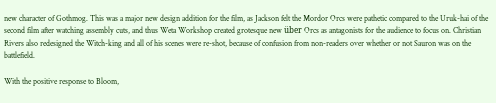new character of Gothmog. This was a major new design addition for the film, as Jackson felt the Mordor Orcs were pathetic compared to the Uruk-hai of the second film after watching assembly cuts, and thus Weta Workshop created grotesque new über Orcs as antagonists for the audience to focus on. Christian Rivers also redesigned the Witch-king and all of his scenes were re-shot, because of confusion from non-readers over whether or not Sauron was on the battlefield.

With the positive response to Bloom,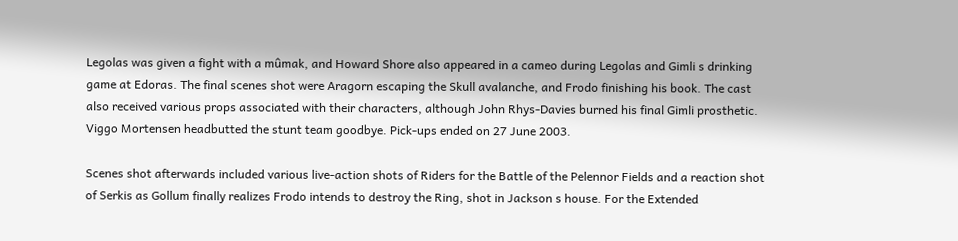Legolas was given a fight with a mûmak, and Howard Shore also appeared in a cameo during Legolas and Gimli s drinking game at Edoras. The final scenes shot were Aragorn escaping the Skull avalanche, and Frodo finishing his book. The cast also received various props associated with their characters, although John Rhys-Davies burned his final Gimli prosthetic. Viggo Mortensen headbutted the stunt team goodbye. Pick-ups ended on 27 June 2003.

Scenes shot afterwards included various live-action shots of Riders for the Battle of the Pelennor Fields and a reaction shot of Serkis as Gollum finally realizes Frodo intends to destroy the Ring, shot in Jackson s house. For the Extended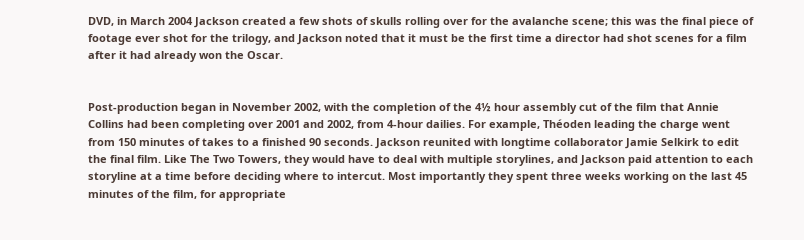DVD, in March 2004 Jackson created a few shots of skulls rolling over for the avalanche scene; this was the final piece of footage ever shot for the trilogy, and Jackson noted that it must be the first time a director had shot scenes for a film after it had already won the Oscar.


Post-production began in November 2002, with the completion of the 4½ hour assembly cut of the film that Annie Collins had been completing over 2001 and 2002, from 4-hour dailies. For example, Théoden leading the charge went from 150 minutes of takes to a finished 90 seconds. Jackson reunited with longtime collaborator Jamie Selkirk to edit the final film. Like The Two Towers, they would have to deal with multiple storylines, and Jackson paid attention to each storyline at a time before deciding where to intercut. Most importantly they spent three weeks working on the last 45 minutes of the film, for appropriate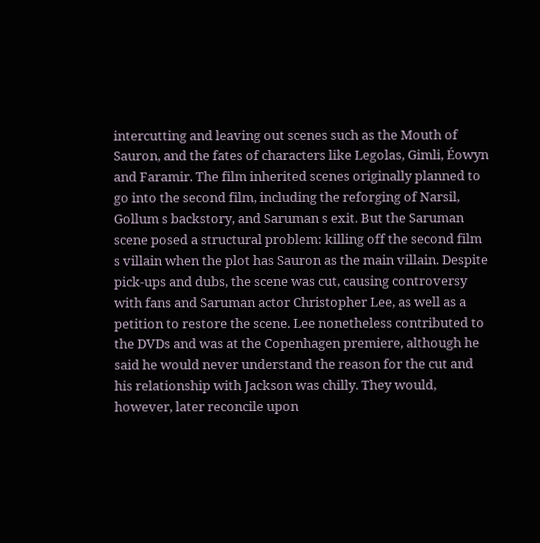intercutting and leaving out scenes such as the Mouth of Sauron, and the fates of characters like Legolas, Gimli, Éowyn and Faramir. The film inherited scenes originally planned to go into the second film, including the reforging of Narsil, Gollum s backstory, and Saruman s exit. But the Saruman scene posed a structural problem: killing off the second film s villain when the plot has Sauron as the main villain. Despite pick-ups and dubs, the scene was cut, causing controversy with fans and Saruman actor Christopher Lee, as well as a petition to restore the scene. Lee nonetheless contributed to the DVDs and was at the Copenhagen premiere, although he said he would never understand the reason for the cut and his relationship with Jackson was chilly. They would, however, later reconcile upon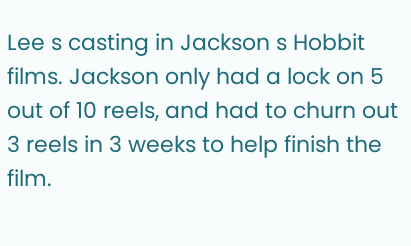Lee s casting in Jackson s Hobbit films. Jackson only had a lock on 5 out of 10 reels, and had to churn out 3 reels in 3 weeks to help finish the film.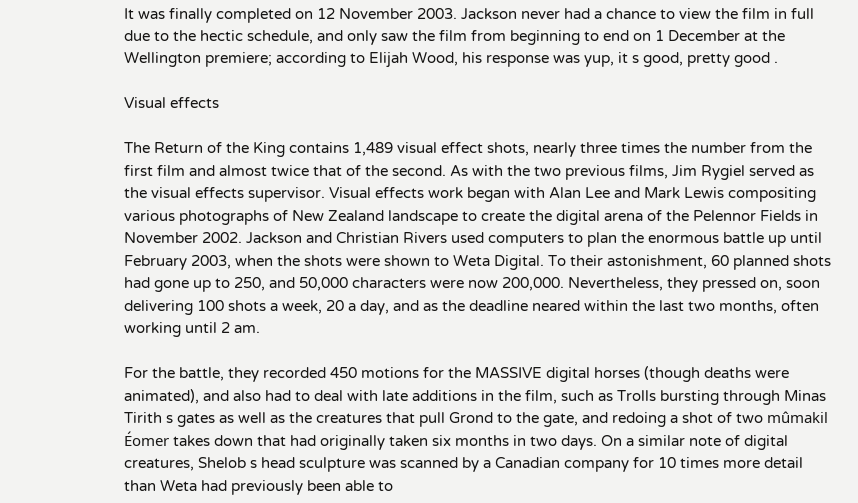It was finally completed on 12 November 2003. Jackson never had a chance to view the film in full due to the hectic schedule, and only saw the film from beginning to end on 1 December at the Wellington premiere; according to Elijah Wood, his response was yup, it s good, pretty good .

Visual effects

The Return of the King contains 1,489 visual effect shots, nearly three times the number from the first film and almost twice that of the second. As with the two previous films, Jim Rygiel served as the visual effects supervisor. Visual effects work began with Alan Lee and Mark Lewis compositing various photographs of New Zealand landscape to create the digital arena of the Pelennor Fields in November 2002. Jackson and Christian Rivers used computers to plan the enormous battle up until February 2003, when the shots were shown to Weta Digital. To their astonishment, 60 planned shots had gone up to 250, and 50,000 characters were now 200,000. Nevertheless, they pressed on, soon delivering 100 shots a week, 20 a day, and as the deadline neared within the last two months, often working until 2 am.

For the battle, they recorded 450 motions for the MASSIVE digital horses (though deaths were animated), and also had to deal with late additions in the film, such as Trolls bursting through Minas Tirith s gates as well as the creatures that pull Grond to the gate, and redoing a shot of two mûmakil Éomer takes down that had originally taken six months in two days. On a similar note of digital creatures, Shelob s head sculpture was scanned by a Canadian company for 10 times more detail than Weta had previously been able to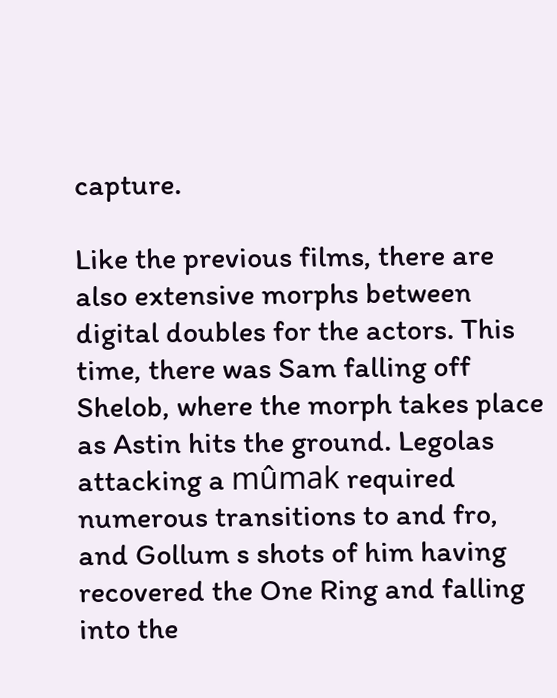capture.

Like the previous films, there are also extensive morphs between digital doubles for the actors. This time, there was Sam falling off Shelob, where the morph takes place as Astin hits the ground. Legolas attacking a mûmak required numerous transitions to and fro, and Gollum s shots of him having recovered the One Ring and falling into the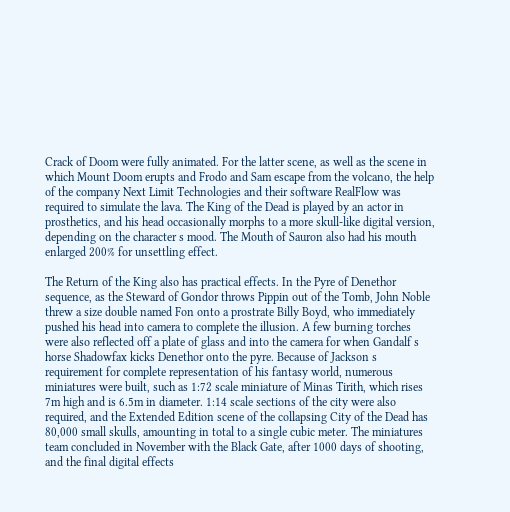Crack of Doom were fully animated. For the latter scene, as well as the scene in which Mount Doom erupts and Frodo and Sam escape from the volcano, the help of the company Next Limit Technologies and their software RealFlow was required to simulate the lava. The King of the Dead is played by an actor in prosthetics, and his head occasionally morphs to a more skull-like digital version, depending on the character s mood. The Mouth of Sauron also had his mouth enlarged 200% for unsettling effect.

The Return of the King also has practical effects. In the Pyre of Denethor sequence, as the Steward of Gondor throws Pippin out of the Tomb, John Noble threw a size double named Fon onto a prostrate Billy Boyd, who immediately pushed his head into camera to complete the illusion. A few burning torches were also reflected off a plate of glass and into the camera for when Gandalf s horse Shadowfax kicks Denethor onto the pyre. Because of Jackson s requirement for complete representation of his fantasy world, numerous miniatures were built, such as 1:72 scale miniature of Minas Tirith, which rises 7m high and is 6.5m in diameter. 1:14 scale sections of the city were also required, and the Extended Edition scene of the collapsing City of the Dead has 80,000 small skulls, amounting in total to a single cubic meter. The miniatures team concluded in November with the Black Gate, after 1000 days of shooting, and the final digital effects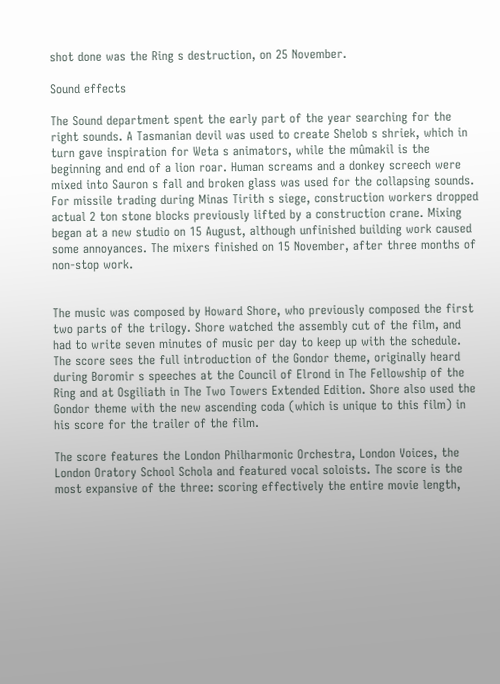shot done was the Ring s destruction, on 25 November.

Sound effects

The Sound department spent the early part of the year searching for the right sounds. A Tasmanian devil was used to create Shelob s shriek, which in turn gave inspiration for Weta s animators, while the mûmakil is the beginning and end of a lion roar. Human screams and a donkey screech were mixed into Sauron s fall and broken glass was used for the collapsing sounds. For missile trading during Minas Tirith s siege, construction workers dropped actual 2 ton stone blocks previously lifted by a construction crane. Mixing began at a new studio on 15 August, although unfinished building work caused some annoyances. The mixers finished on 15 November, after three months of non-stop work.


The music was composed by Howard Shore, who previously composed the first two parts of the trilogy. Shore watched the assembly cut of the film, and had to write seven minutes of music per day to keep up with the schedule. The score sees the full introduction of the Gondor theme, originally heard during Boromir s speeches at the Council of Elrond in The Fellowship of the Ring and at Osgiliath in The Two Towers Extended Edition. Shore also used the Gondor theme with the new ascending coda (which is unique to this film) in his score for the trailer of the film.

The score features the London Philharmonic Orchestra, London Voices, the London Oratory School Schola and featured vocal soloists. The score is the most expansive of the three: scoring effectively the entire movie length,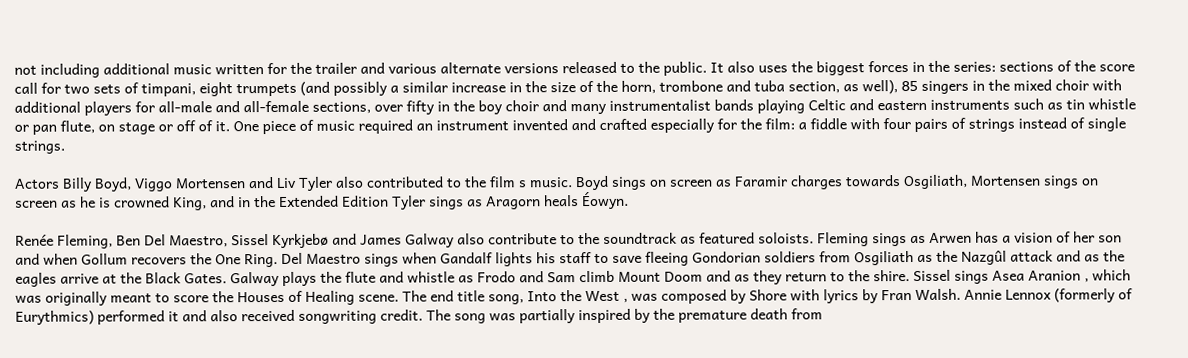not including additional music written for the trailer and various alternate versions released to the public. It also uses the biggest forces in the series: sections of the score call for two sets of timpani, eight trumpets (and possibly a similar increase in the size of the horn, trombone and tuba section, as well), 85 singers in the mixed choir with additional players for all-male and all-female sections, over fifty in the boy choir and many instrumentalist bands playing Celtic and eastern instruments such as tin whistle or pan flute, on stage or off of it. One piece of music required an instrument invented and crafted especially for the film: a fiddle with four pairs of strings instead of single strings.

Actors Billy Boyd, Viggo Mortensen and Liv Tyler also contributed to the film s music. Boyd sings on screen as Faramir charges towards Osgiliath, Mortensen sings on screen as he is crowned King, and in the Extended Edition Tyler sings as Aragorn heals Éowyn.

Renée Fleming, Ben Del Maestro, Sissel Kyrkjebø and James Galway also contribute to the soundtrack as featured soloists. Fleming sings as Arwen has a vision of her son and when Gollum recovers the One Ring. Del Maestro sings when Gandalf lights his staff to save fleeing Gondorian soldiers from Osgiliath as the Nazgûl attack and as the eagles arrive at the Black Gates. Galway plays the flute and whistle as Frodo and Sam climb Mount Doom and as they return to the shire. Sissel sings Asea Aranion , which was originally meant to score the Houses of Healing scene. The end title song, Into the West , was composed by Shore with lyrics by Fran Walsh. Annie Lennox (formerly of Eurythmics) performed it and also received songwriting credit. The song was partially inspired by the premature death from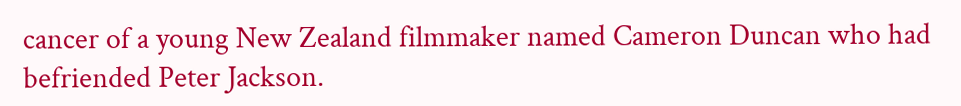cancer of a young New Zealand filmmaker named Cameron Duncan who had befriended Peter Jackson.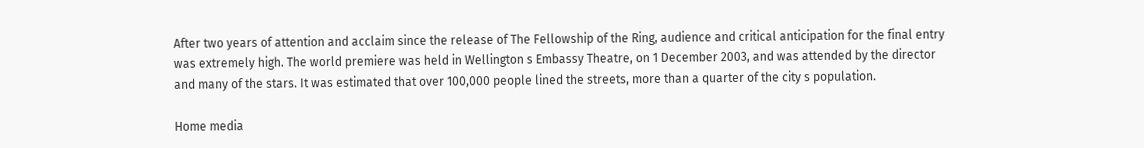After two years of attention and acclaim since the release of The Fellowship of the Ring, audience and critical anticipation for the final entry was extremely high. The world premiere was held in Wellington s Embassy Theatre, on 1 December 2003, and was attended by the director and many of the stars. It was estimated that over 100,000 people lined the streets, more than a quarter of the city s population.

Home media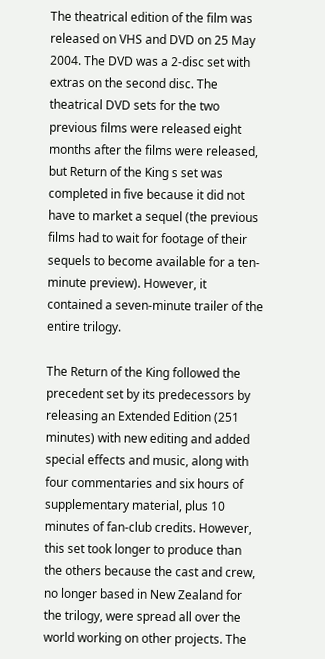The theatrical edition of the film was released on VHS and DVD on 25 May 2004. The DVD was a 2-disc set with extras on the second disc. The theatrical DVD sets for the two previous films were released eight months after the films were released, but Return of the King s set was completed in five because it did not have to market a sequel (the previous films had to wait for footage of their sequels to become available for a ten-minute preview). However, it contained a seven-minute trailer of the entire trilogy.

The Return of the King followed the precedent set by its predecessors by releasing an Extended Edition (251 minutes) with new editing and added special effects and music, along with four commentaries and six hours of supplementary material, plus 10 minutes of fan-club credits. However, this set took longer to produce than the others because the cast and crew, no longer based in New Zealand for the trilogy, were spread all over the world working on other projects. The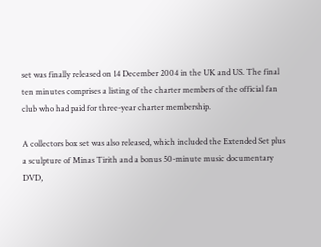set was finally released on 14 December 2004 in the UK and US. The final ten minutes comprises a listing of the charter members of the official fan club who had paid for three-year charter membership.

A collectors box set was also released, which included the Extended Set plus a sculpture of Minas Tirith and a bonus 50-minute music documentary DVD,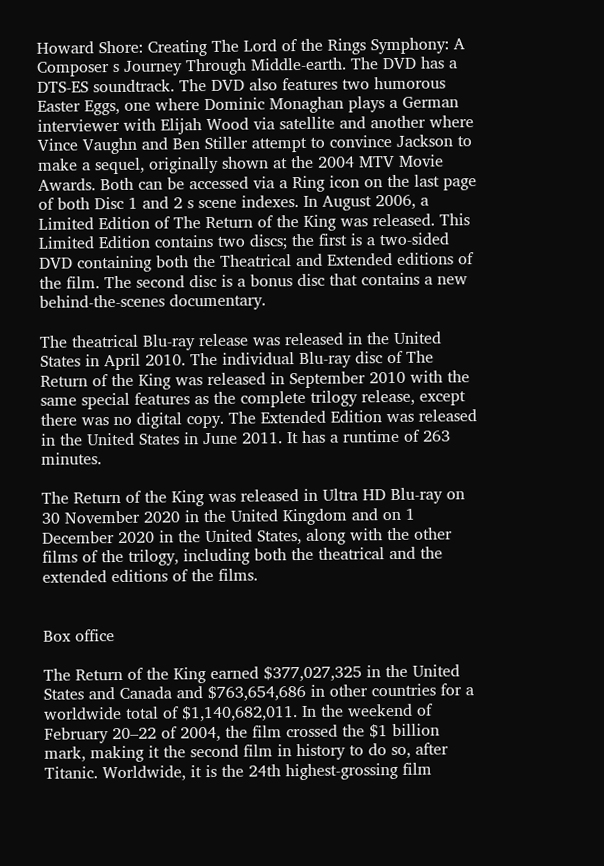Howard Shore: Creating The Lord of the Rings Symphony: A Composer s Journey Through Middle-earth. The DVD has a DTS-ES soundtrack. The DVD also features two humorous Easter Eggs, one where Dominic Monaghan plays a German interviewer with Elijah Wood via satellite and another where Vince Vaughn and Ben Stiller attempt to convince Jackson to make a sequel, originally shown at the 2004 MTV Movie Awards. Both can be accessed via a Ring icon on the last page of both Disc 1 and 2 s scene indexes. In August 2006, a Limited Edition of The Return of the King was released. This Limited Edition contains two discs; the first is a two-sided DVD containing both the Theatrical and Extended editions of the film. The second disc is a bonus disc that contains a new behind-the-scenes documentary.

The theatrical Blu-ray release was released in the United States in April 2010. The individual Blu-ray disc of The Return of the King was released in September 2010 with the same special features as the complete trilogy release, except there was no digital copy. The Extended Edition was released in the United States in June 2011. It has a runtime of 263 minutes.

The Return of the King was released in Ultra HD Blu-ray on 30 November 2020 in the United Kingdom and on 1 December 2020 in the United States, along with the other films of the trilogy, including both the theatrical and the extended editions of the films.


Box office

The Return of the King earned $377,027,325 in the United States and Canada and $763,654,686 in other countries for a worldwide total of $1,140,682,011. In the weekend of February 20–22 of 2004, the film crossed the $1 billion mark, making it the second film in history to do so, after Titanic. Worldwide, it is the 24th highest-grossing film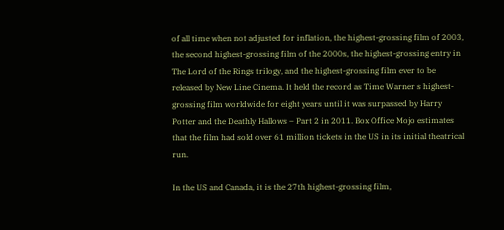of all time when not adjusted for inflation, the highest-grossing film of 2003, the second highest-grossing film of the 2000s, the highest-grossing entry in The Lord of the Rings trilogy, and the highest-grossing film ever to be released by New Line Cinema. It held the record as Time Warner s highest-grossing film worldwide for eight years until it was surpassed by Harry Potter and the Deathly Hallows – Part 2 in 2011. Box Office Mojo estimates that the film had sold over 61 million tickets in the US in its initial theatrical run.

In the US and Canada, it is the 27th highest-grossing film,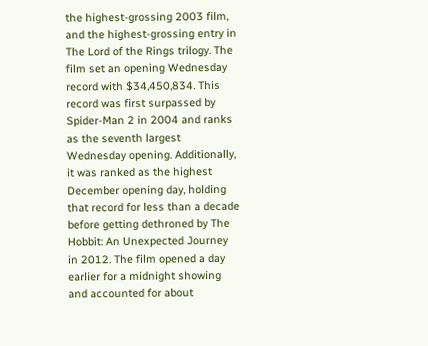the highest-grossing 2003 film, and the highest-grossing entry in The Lord of the Rings trilogy. The film set an opening Wednesday record with $34,450,834. This record was first surpassed by Spider-Man 2 in 2004 and ranks as the seventh largest Wednesday opening. Additionally, it was ranked as the highest December opening day, holding that record for less than a decade before getting dethroned by The Hobbit: An Unexpected Journey in 2012. The film opened a day earlier for a midnight showing and accounted for about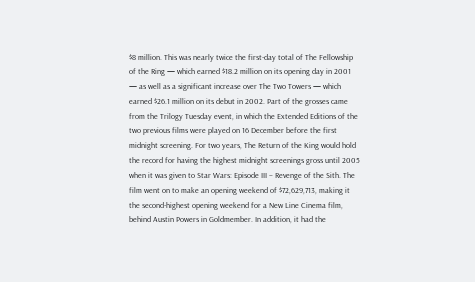$8 million. This was nearly twice the first-day total of The Fellowship of the Ring — which earned $18.2 million on its opening day in 2001 — as well as a significant increase over The Two Towers — which earned $26.1 million on its debut in 2002. Part of the grosses came from the Trilogy Tuesday event, in which the Extended Editions of the two previous films were played on 16 December before the first midnight screening. For two years, The Return of the King would hold the record for having the highest midnight screenings gross until 2005 when it was given to Star Wars: Episode III – Revenge of the Sith. The film went on to make an opening weekend of $72,629,713, making it the second-highest opening weekend for a New Line Cinema film, behind Austin Powers in Goldmember. In addition, it had the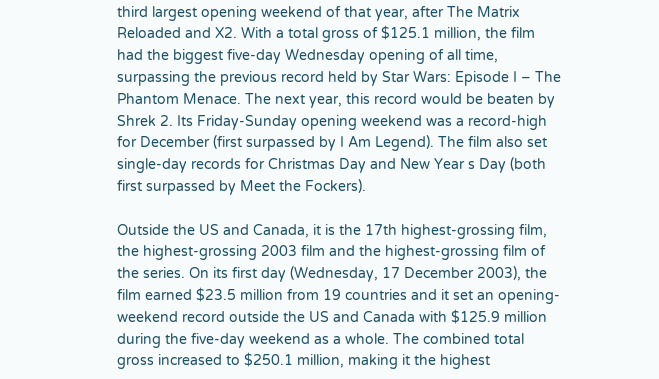third largest opening weekend of that year, after The Matrix Reloaded and X2. With a total gross of $125.1 million, the film had the biggest five-day Wednesday opening of all time, surpassing the previous record held by Star Wars: Episode I – The Phantom Menace. The next year, this record would be beaten by Shrek 2. Its Friday-Sunday opening weekend was a record-high for December (first surpassed by I Am Legend). The film also set single-day records for Christmas Day and New Year s Day (both first surpassed by Meet the Fockers).

Outside the US and Canada, it is the 17th highest-grossing film, the highest-grossing 2003 film and the highest-grossing film of the series. On its first day (Wednesday, 17 December 2003), the film earned $23.5 million from 19 countries and it set an opening-weekend record outside the US and Canada with $125.9 million during the five-day weekend as a whole. The combined total gross increased to $250.1 million, making it the highest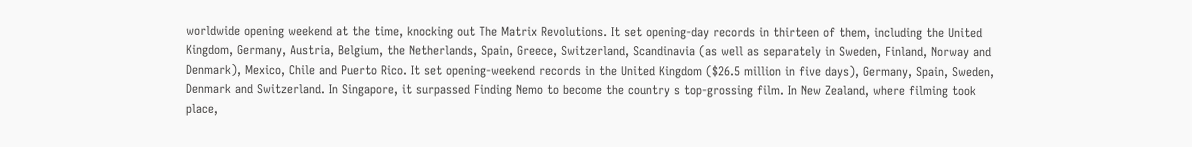worldwide opening weekend at the time, knocking out The Matrix Revolutions. It set opening-day records in thirteen of them, including the United Kingdom, Germany, Austria, Belgium, the Netherlands, Spain, Greece, Switzerland, Scandinavia (as well as separately in Sweden, Finland, Norway and Denmark), Mexico, Chile and Puerto Rico. It set opening-weekend records in the United Kingdom ($26.5 million in five days), Germany, Spain, Sweden, Denmark and Switzerland. In Singapore, it surpassed Finding Nemo to become the country s top-grossing film. In New Zealand, where filming took place,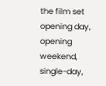the film set opening day, opening weekend, single-day,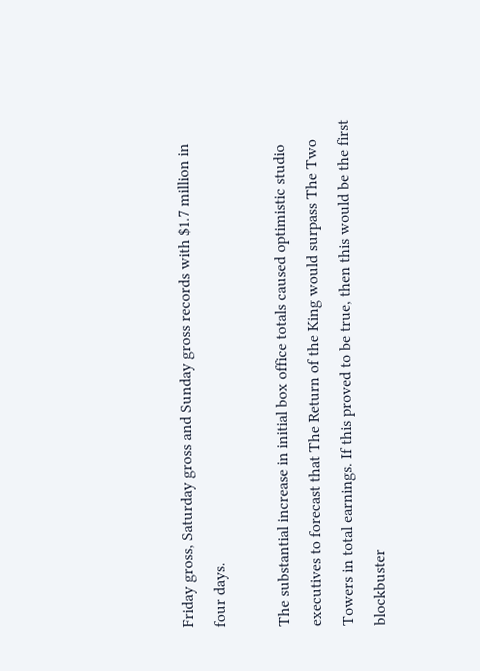Friday gross, Saturday gross and Sunday gross records with $1.7 million in four days.

The substantial increase in initial box office totals caused optimistic studio executives to forecast that The Return of the King would surpass The Two Towers in total earnings. If this proved to be true, then this would be the first blockbuster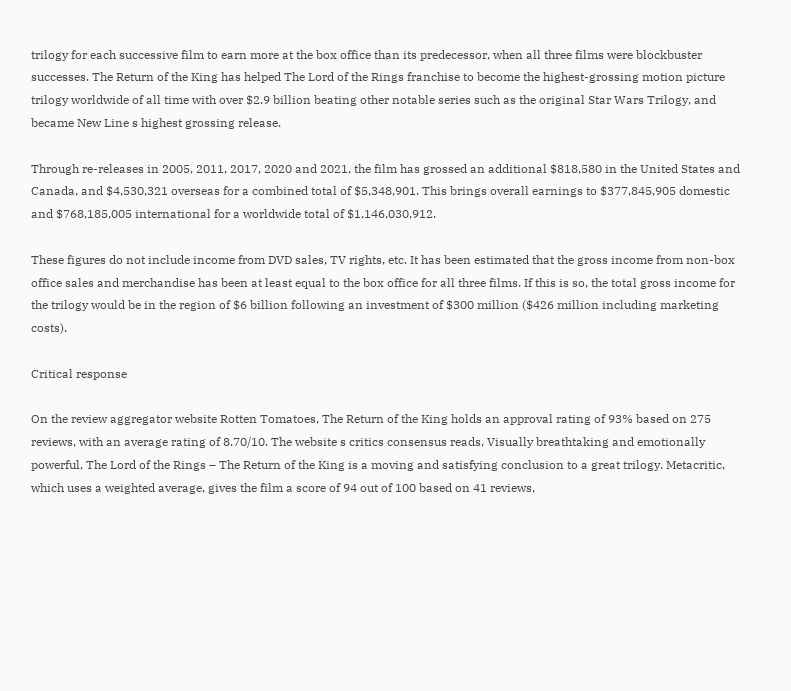trilogy for each successive film to earn more at the box office than its predecessor, when all three films were blockbuster successes. The Return of the King has helped The Lord of the Rings franchise to become the highest-grossing motion picture trilogy worldwide of all time with over $2.9 billion beating other notable series such as the original Star Wars Trilogy, and became New Line s highest grossing release.

Through re-releases in 2005, 2011, 2017, 2020 and 2021, the film has grossed an additional $818,580 in the United States and Canada, and $4,530,321 overseas for a combined total of $5,348,901. This brings overall earnings to $377,845,905 domestic and $768,185,005 international for a worldwide total of $1,146,030,912.

These figures do not include income from DVD sales, TV rights, etc. It has been estimated that the gross income from non-box office sales and merchandise has been at least equal to the box office for all three films. If this is so, the total gross income for the trilogy would be in the region of $6 billion following an investment of $300 million ($426 million including marketing costs).

Critical response

On the review aggregator website Rotten Tomatoes, The Return of the King holds an approval rating of 93% based on 275 reviews, with an average rating of 8.70/10. The website s critics consensus reads, Visually breathtaking and emotionally powerful, The Lord of the Rings – The Return of the King is a moving and satisfying conclusion to a great trilogy. Metacritic, which uses a weighted average, gives the film a score of 94 out of 100 based on 41 reviews,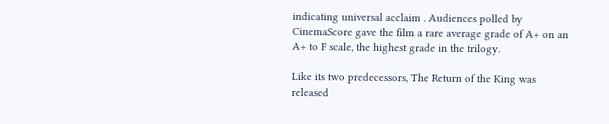indicating universal acclaim . Audiences polled by CinemaScore gave the film a rare average grade of A+ on an A+ to F scale, the highest grade in the trilogy.

Like its two predecessors, The Return of the King was released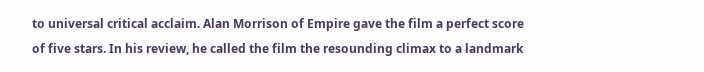to universal critical acclaim. Alan Morrison of Empire gave the film a perfect score of five stars. In his review, he called the film the resounding climax to a landmark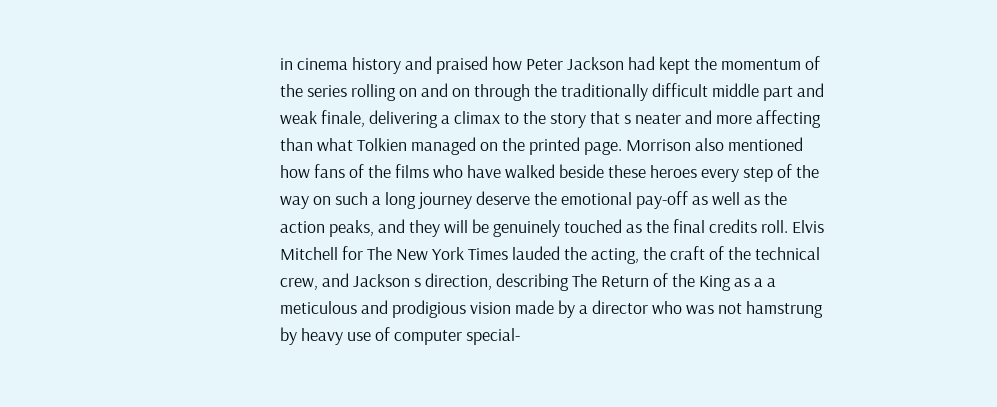in cinema history and praised how Peter Jackson had kept the momentum of the series rolling on and on through the traditionally difficult middle part and weak finale, delivering a climax to the story that s neater and more affecting than what Tolkien managed on the printed page. Morrison also mentioned how fans of the films who have walked beside these heroes every step of the way on such a long journey deserve the emotional pay-off as well as the action peaks, and they will be genuinely touched as the final credits roll. Elvis Mitchell for The New York Times lauded the acting, the craft of the technical crew, and Jackson s direction, describing The Return of the King as a a meticulous and prodigious vision made by a director who was not hamstrung by heavy use of computer special-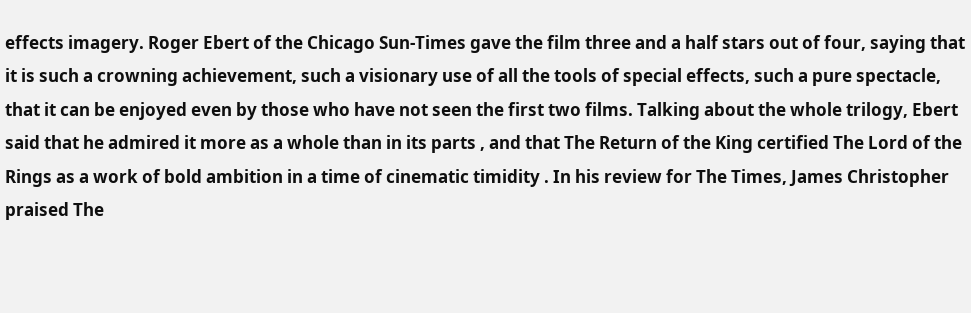effects imagery. Roger Ebert of the Chicago Sun-Times gave the film three and a half stars out of four, saying that it is such a crowning achievement, such a visionary use of all the tools of special effects, such a pure spectacle, that it can be enjoyed even by those who have not seen the first two films. Talking about the whole trilogy, Ebert said that he admired it more as a whole than in its parts , and that The Return of the King certified The Lord of the Rings as a work of bold ambition in a time of cinematic timidity . In his review for The Times, James Christopher praised The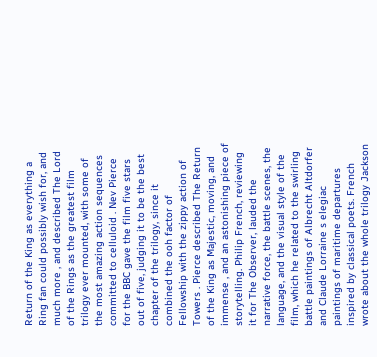Return of the King as everything a Ring fan could possibly wish for, and much more , and described The Lord of the Rings as the greatest film trilogy ever mounted, with some of the most amazing action sequences committed to celluloid . Nev Pierce for the BBC gave the film five stars out of five, judging it to be the best chapter of the trilogy, since it combined the ooh factor of Fellowship with the zippy action of Towers . Pierce described The Return of the King as Majestic, moving, and immense , and an astonishing piece of storytelling. Philip French, reviewing it for The Observer, lauded the narrative force, the battle scenes, the language, and the visual style of the film, which he related to the swirling battle paintings of Albrecht Altdorfer and Claude Lorraine s elegiac paintings of maritime departures inspired by classical poets. French wrote about the whole trilogy Jackson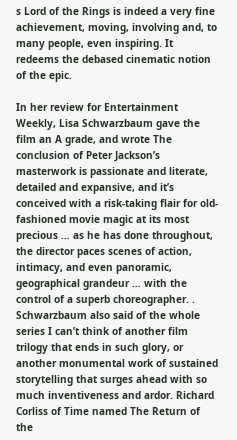s Lord of the Rings is indeed a very fine achievement, moving, involving and, to many people, even inspiring. It redeems the debased cinematic notion of the epic.

In her review for Entertainment Weekly, Lisa Schwarzbaum gave the film an A grade, and wrote The conclusion of Peter Jackson’s masterwork is passionate and literate, detailed and expansive, and it’s conceived with a risk-taking flair for old-fashioned movie magic at its most precious … as he has done throughout, the director paces scenes of action, intimacy, and even panoramic, geographical grandeur … with the control of a superb choreographer. . Schwarzbaum also said of the whole series I can’t think of another film trilogy that ends in such glory, or another monumental work of sustained storytelling that surges ahead with so much inventiveness and ardor. Richard Corliss of Time named The Return of the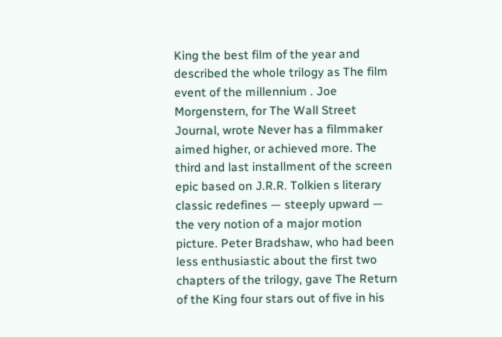King the best film of the year and described the whole trilogy as The film event of the millennium . Joe Morgenstern, for The Wall Street Journal, wrote Never has a filmmaker aimed higher, or achieved more. The third and last installment of the screen epic based on J.R.R. Tolkien s literary classic redefines — steeply upward — the very notion of a major motion picture. Peter Bradshaw, who had been less enthusiastic about the first two chapters of the trilogy, gave The Return of the King four stars out of five in his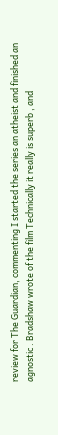review for The Guardian, commenting I started the series an atheist and finished an agnostic . Bradshaw wrote of the film Technically it really is superb , and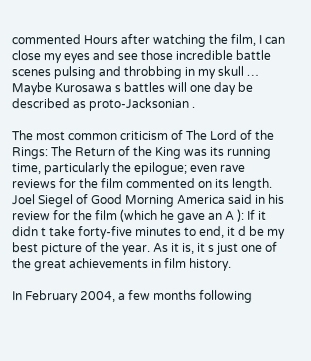commented Hours after watching the film, I can close my eyes and see those incredible battle scenes pulsing and throbbing in my skull … Maybe Kurosawa s battles will one day be described as proto-Jacksonian .

The most common criticism of The Lord of the Rings: The Return of the King was its running time, particularly the epilogue; even rave reviews for the film commented on its length. Joel Siegel of Good Morning America said in his review for the film (which he gave an A ): If it didn t take forty-five minutes to end, it d be my best picture of the year. As it is, it s just one of the great achievements in film history.

In February 2004, a few months following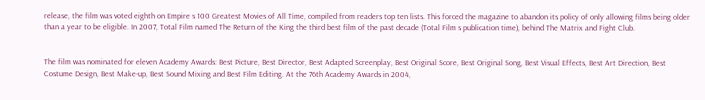release, the film was voted eighth on Empire s 100 Greatest Movies of All Time, compiled from readers top ten lists. This forced the magazine to abandon its policy of only allowing films being older than a year to be eligible. In 2007, Total Film named The Return of the King the third best film of the past decade (Total Film s publication time), behind The Matrix and Fight Club.


The film was nominated for eleven Academy Awards: Best Picture, Best Director, Best Adapted Screenplay, Best Original Score, Best Original Song, Best Visual Effects, Best Art Direction, Best Costume Design, Best Make-up, Best Sound Mixing and Best Film Editing. At the 76th Academy Awards in 2004,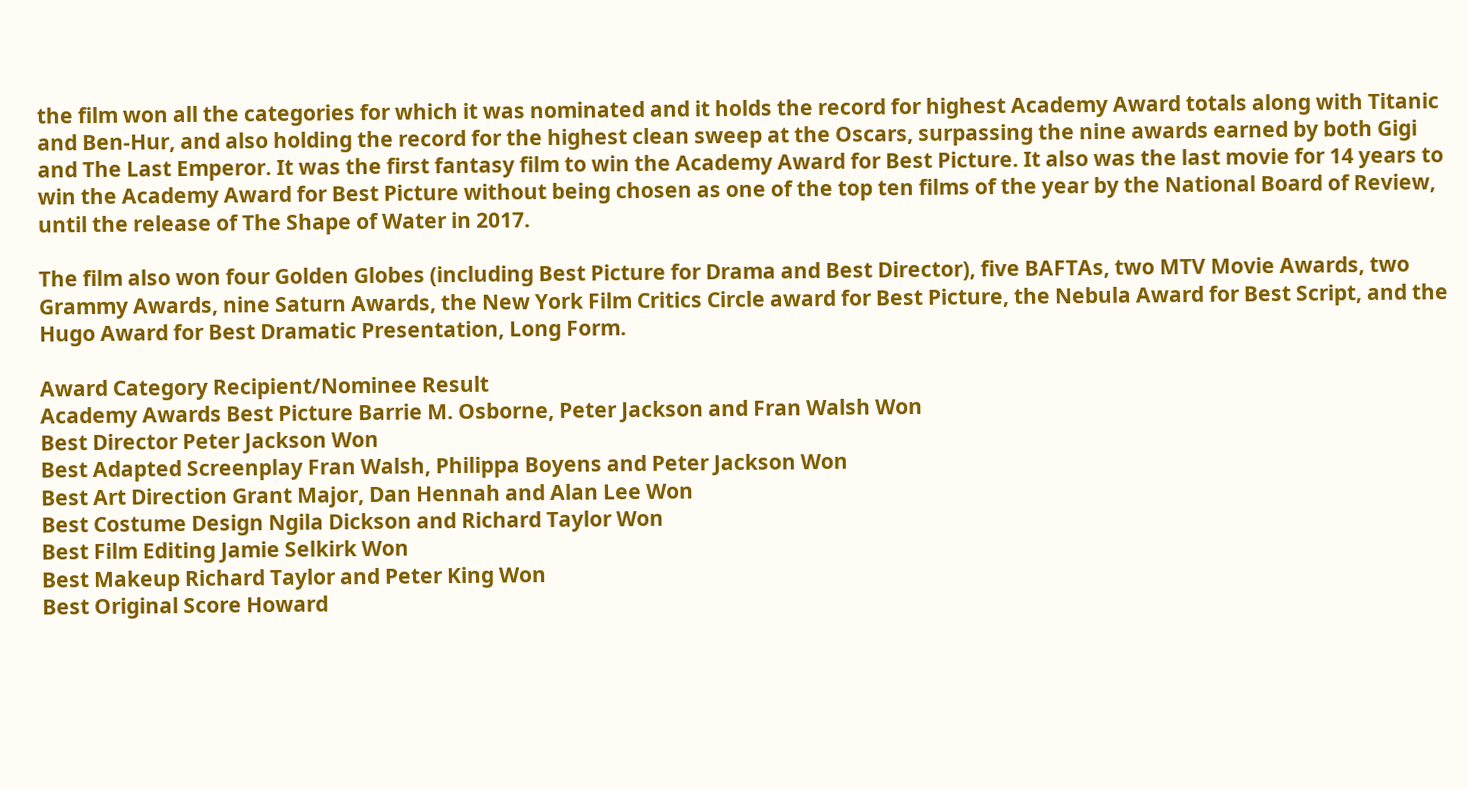the film won all the categories for which it was nominated and it holds the record for highest Academy Award totals along with Titanic and Ben-Hur, and also holding the record for the highest clean sweep at the Oscars, surpassing the nine awards earned by both Gigi and The Last Emperor. It was the first fantasy film to win the Academy Award for Best Picture. It also was the last movie for 14 years to win the Academy Award for Best Picture without being chosen as one of the top ten films of the year by the National Board of Review, until the release of The Shape of Water in 2017.

The film also won four Golden Globes (including Best Picture for Drama and Best Director), five BAFTAs, two MTV Movie Awards, two Grammy Awards, nine Saturn Awards, the New York Film Critics Circle award for Best Picture, the Nebula Award for Best Script, and the Hugo Award for Best Dramatic Presentation, Long Form.

Award Category Recipient/Nominee Result
Academy Awards Best Picture Barrie M. Osborne, Peter Jackson and Fran Walsh Won
Best Director Peter Jackson Won
Best Adapted Screenplay Fran Walsh, Philippa Boyens and Peter Jackson Won
Best Art Direction Grant Major, Dan Hennah and Alan Lee Won
Best Costume Design Ngila Dickson and Richard Taylor Won
Best Film Editing Jamie Selkirk Won
Best Makeup Richard Taylor and Peter King Won
Best Original Score Howard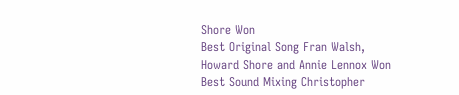Shore Won
Best Original Song Fran Walsh, Howard Shore and Annie Lennox Won
Best Sound Mixing Christopher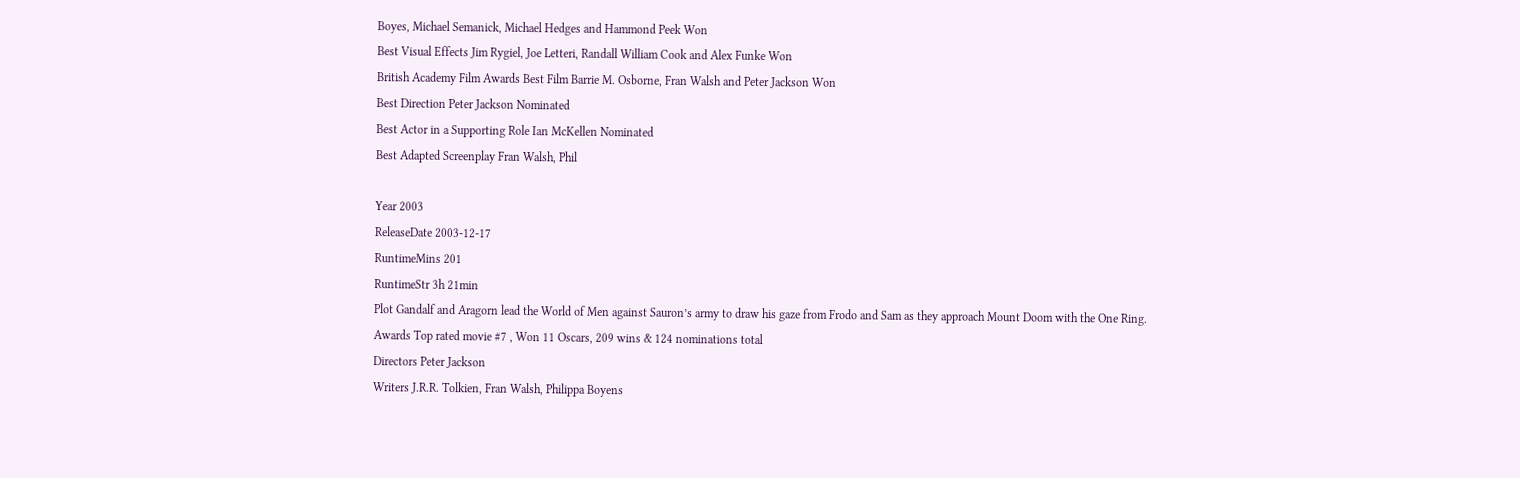Boyes, Michael Semanick, Michael Hedges and Hammond Peek Won
Best Visual Effects Jim Rygiel, Joe Letteri, Randall William Cook and Alex Funke Won
British Academy Film Awards Best Film Barrie M. Osborne, Fran Walsh and Peter Jackson Won
Best Direction Peter Jackson Nominated
Best Actor in a Supporting Role Ian McKellen Nominated
Best Adapted Screenplay Fran Walsh, Phil

Year 2003
ReleaseDate 2003-12-17
RuntimeMins 201
RuntimeStr 3h 21min
Plot Gandalf and Aragorn lead the World of Men against Sauron’s army to draw his gaze from Frodo and Sam as they approach Mount Doom with the One Ring.
Awards Top rated movie #7 , Won 11 Oscars, 209 wins & 124 nominations total
Directors Peter Jackson
Writers J.R.R. Tolkien, Fran Walsh, Philippa Boyens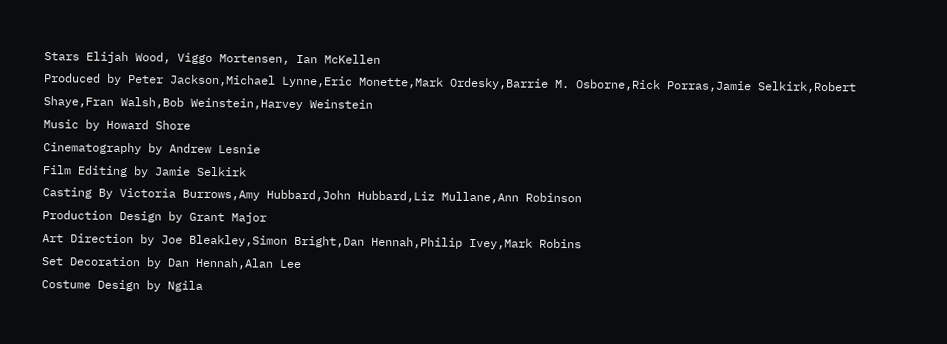Stars Elijah Wood, Viggo Mortensen, Ian McKellen
Produced by Peter Jackson,Michael Lynne,Eric Monette,Mark Ordesky,Barrie M. Osborne,Rick Porras,Jamie Selkirk,Robert Shaye,Fran Walsh,Bob Weinstein,Harvey Weinstein
Music by Howard Shore
Cinematography by Andrew Lesnie
Film Editing by Jamie Selkirk
Casting By Victoria Burrows,Amy Hubbard,John Hubbard,Liz Mullane,Ann Robinson
Production Design by Grant Major
Art Direction by Joe Bleakley,Simon Bright,Dan Hennah,Philip Ivey,Mark Robins
Set Decoration by Dan Hennah,Alan Lee
Costume Design by Ngila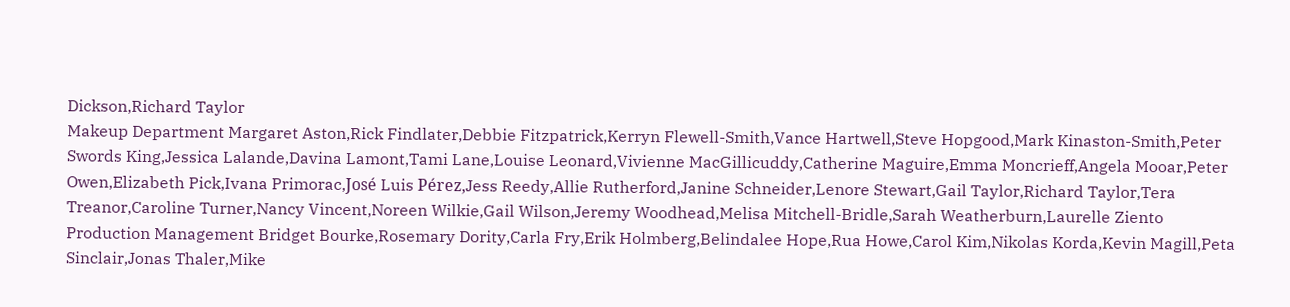Dickson,Richard Taylor
Makeup Department Margaret Aston,Rick Findlater,Debbie Fitzpatrick,Kerryn Flewell-Smith,Vance Hartwell,Steve Hopgood,Mark Kinaston-Smith,Peter Swords King,Jessica Lalande,Davina Lamont,Tami Lane,Louise Leonard,Vivienne MacGillicuddy,Catherine Maguire,Emma Moncrieff,Angela Mooar,Peter Owen,Elizabeth Pick,Ivana Primorac,José Luis Pérez,Jess Reedy,Allie Rutherford,Janine Schneider,Lenore Stewart,Gail Taylor,Richard Taylor,Tera Treanor,Caroline Turner,Nancy Vincent,Noreen Wilkie,Gail Wilson,Jeremy Woodhead,Melisa Mitchell-Bridle,Sarah Weatherburn,Laurelle Ziento
Production Management Bridget Bourke,Rosemary Dority,Carla Fry,Erik Holmberg,Belindalee Hope,Rua Howe,Carol Kim,Nikolas Korda,Kevin Magill,Peta Sinclair,Jonas Thaler,Mike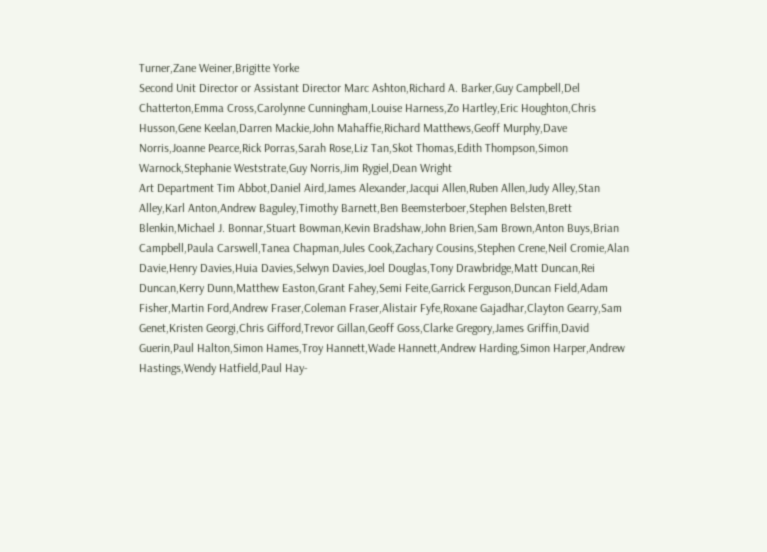Turner,Zane Weiner,Brigitte Yorke
Second Unit Director or Assistant Director Marc Ashton,Richard A. Barker,Guy Campbell,Del Chatterton,Emma Cross,Carolynne Cunningham,Louise Harness,Zo Hartley,Eric Houghton,Chris Husson,Gene Keelan,Darren Mackie,John Mahaffie,Richard Matthews,Geoff Murphy,Dave Norris,Joanne Pearce,Rick Porras,Sarah Rose,Liz Tan,Skot Thomas,Edith Thompson,Simon Warnock,Stephanie Weststrate,Guy Norris,Jim Rygiel,Dean Wright
Art Department Tim Abbot,Daniel Aird,James Alexander,Jacqui Allen,Ruben Allen,Judy Alley,Stan Alley,Karl Anton,Andrew Baguley,Timothy Barnett,Ben Beemsterboer,Stephen Belsten,Brett Blenkin,Michael J. Bonnar,Stuart Bowman,Kevin Bradshaw,John Brien,Sam Brown,Anton Buys,Brian Campbell,Paula Carswell,Tanea Chapman,Jules Cook,Zachary Cousins,Stephen Crene,Neil Cromie,Alan Davie,Henry Davies,Huia Davies,Selwyn Davies,Joel Douglas,Tony Drawbridge,Matt Duncan,Rei Duncan,Kerry Dunn,Matthew Easton,Grant Fahey,Semi Feite,Garrick Ferguson,Duncan Field,Adam Fisher,Martin Ford,Andrew Fraser,Coleman Fraser,Alistair Fyfe,Roxane Gajadhar,Clayton Gearry,Sam Genet,Kristen Georgi,Chris Gifford,Trevor Gillan,Geoff Goss,Clarke Gregory,James Griffin,David Guerin,Paul Halton,Simon Hames,Troy Hannett,Wade Hannett,Andrew Harding,Simon Harper,Andrew Hastings,Wendy Hatfield,Paul Hay-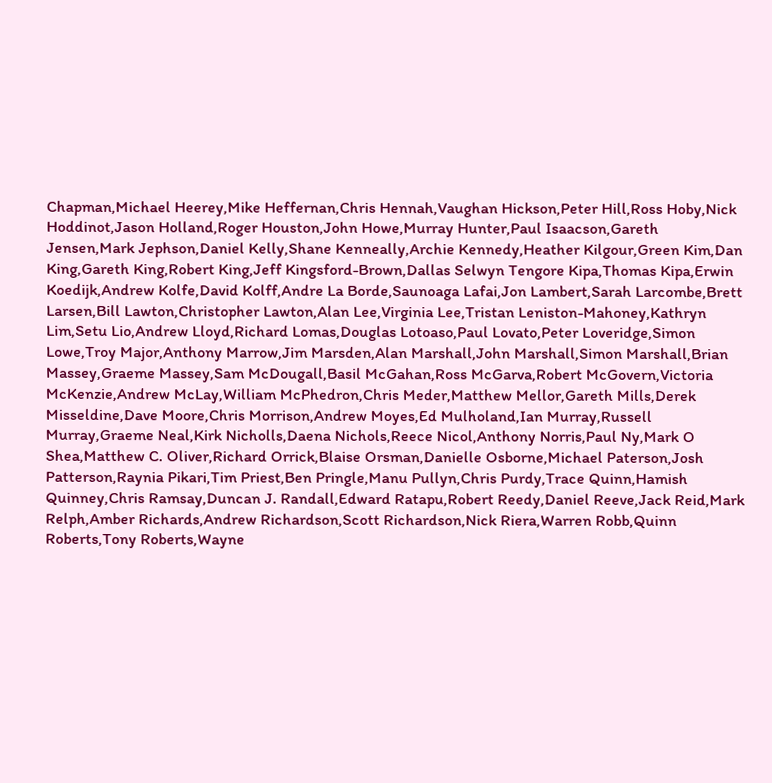Chapman,Michael Heerey,Mike Heffernan,Chris Hennah,Vaughan Hickson,Peter Hill,Ross Hoby,Nick Hoddinot,Jason Holland,Roger Houston,John Howe,Murray Hunter,Paul Isaacson,Gareth Jensen,Mark Jephson,Daniel Kelly,Shane Kenneally,Archie Kennedy,Heather Kilgour,Green Kim,Dan King,Gareth King,Robert King,Jeff Kingsford-Brown,Dallas Selwyn Tengore Kipa,Thomas Kipa,Erwin Koedijk,Andrew Kolfe,David Kolff,Andre La Borde,Saunoaga Lafai,Jon Lambert,Sarah Larcombe,Brett Larsen,Bill Lawton,Christopher Lawton,Alan Lee,Virginia Lee,Tristan Leniston-Mahoney,Kathryn Lim,Setu Lio,Andrew Lloyd,Richard Lomas,Douglas Lotoaso,Paul Lovato,Peter Loveridge,Simon Lowe,Troy Major,Anthony Marrow,Jim Marsden,Alan Marshall,John Marshall,Simon Marshall,Brian Massey,Graeme Massey,Sam McDougall,Basil McGahan,Ross McGarva,Robert McGovern,Victoria McKenzie,Andrew McLay,William McPhedron,Chris Meder,Matthew Mellor,Gareth Mills,Derek Misseldine,Dave Moore,Chris Morrison,Andrew Moyes,Ed Mulholand,Ian Murray,Russell Murray,Graeme Neal,Kirk Nicholls,Daena Nichols,Reece Nicol,Anthony Norris,Paul Ny,Mark O Shea,Matthew C. Oliver,Richard Orrick,Blaise Orsman,Danielle Osborne,Michael Paterson,Josh Patterson,Raynia Pikari,Tim Priest,Ben Pringle,Manu Pullyn,Chris Purdy,Trace Quinn,Hamish Quinney,Chris Ramsay,Duncan J. Randall,Edward Ratapu,Robert Reedy,Daniel Reeve,Jack Reid,Mark Relph,Amber Richards,Andrew Richardson,Scott Richardson,Nick Riera,Warren Robb,Quinn Roberts,Tony Roberts,Wayne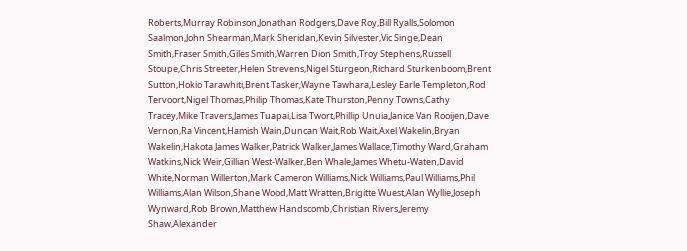Roberts,Murray Robinson,Jonathan Rodgers,Dave Roy,Bill Ryalls,Solomon Saalmon,John Shearman,Mark Sheridan,Kevin Silvester,Vic Singe,Dean Smith,Fraser Smith,Giles Smith,Warren Dion Smith,Troy Stephens,Russell Stoupe,Chris Streeter,Helen Strevens,Nigel Sturgeon,Richard Sturkenboom,Brent Sutton,Hokio Tarawhiti,Brent Tasker,Wayne Tawhara,Lesley Earle Templeton,Rod Tervoort,Nigel Thomas,Philip Thomas,Kate Thurston,Penny Towns,Cathy Tracey,Mike Travers,James Tuapai,Lisa Twort,Phillip Unuia,Janice Van Rooijen,Dave Vernon,Ra Vincent,Hamish Wain,Duncan Wait,Rob Wait,Axel Wakelin,Bryan Wakelin,Hakota James Walker,Patrick Walker,James Wallace,Timothy Ward,Graham Watkins,Nick Weir,Gillian West-Walker,Ben Whale,James Whetu-Waten,David White,Norman Willerton,Mark Cameron Williams,Nick Williams,Paul Williams,Phil Williams,Alan Wilson,Shane Wood,Matt Wratten,Brigitte Wuest,Alan Wyllie,Joseph Wynward,Rob Brown,Matthew Handscomb,Christian Rivers,Jeremy Shaw,Alexander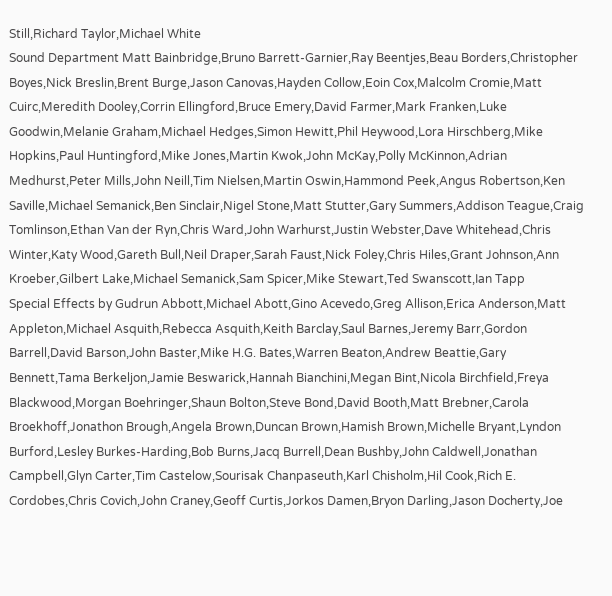Still,Richard Taylor,Michael White
Sound Department Matt Bainbridge,Bruno Barrett-Garnier,Ray Beentjes,Beau Borders,Christopher Boyes,Nick Breslin,Brent Burge,Jason Canovas,Hayden Collow,Eoin Cox,Malcolm Cromie,Matt Cuirc,Meredith Dooley,Corrin Ellingford,Bruce Emery,David Farmer,Mark Franken,Luke Goodwin,Melanie Graham,Michael Hedges,Simon Hewitt,Phil Heywood,Lora Hirschberg,Mike Hopkins,Paul Huntingford,Mike Jones,Martin Kwok,John McKay,Polly McKinnon,Adrian Medhurst,Peter Mills,John Neill,Tim Nielsen,Martin Oswin,Hammond Peek,Angus Robertson,Ken Saville,Michael Semanick,Ben Sinclair,Nigel Stone,Matt Stutter,Gary Summers,Addison Teague,Craig Tomlinson,Ethan Van der Ryn,Chris Ward,John Warhurst,Justin Webster,Dave Whitehead,Chris Winter,Katy Wood,Gareth Bull,Neil Draper,Sarah Faust,Nick Foley,Chris Hiles,Grant Johnson,Ann Kroeber,Gilbert Lake,Michael Semanick,Sam Spicer,Mike Stewart,Ted Swanscott,Ian Tapp
Special Effects by Gudrun Abbott,Michael Abott,Gino Acevedo,Greg Allison,Erica Anderson,Matt Appleton,Michael Asquith,Rebecca Asquith,Keith Barclay,Saul Barnes,Jeremy Barr,Gordon Barrell,David Barson,John Baster,Mike H.G. Bates,Warren Beaton,Andrew Beattie,Gary Bennett,Tama Berkeljon,Jamie Beswarick,Hannah Bianchini,Megan Bint,Nicola Birchfield,Freya Blackwood,Morgan Boehringer,Shaun Bolton,Steve Bond,David Booth,Matt Brebner,Carola Broekhoff,Jonathon Brough,Angela Brown,Duncan Brown,Hamish Brown,Michelle Bryant,Lyndon Burford,Lesley Burkes-Harding,Bob Burns,Jacq Burrell,Dean Bushby,John Caldwell,Jonathan Campbell,Glyn Carter,Tim Castelow,Sourisak Chanpaseuth,Karl Chisholm,Hil Cook,Rich E. Cordobes,Chris Covich,John Craney,Geoff Curtis,Jorkos Damen,Bryon Darling,Jason Docherty,Joe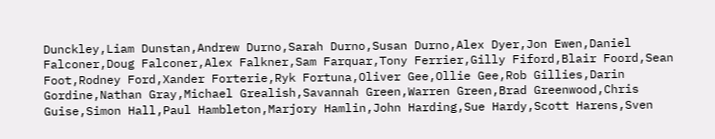Dunckley,Liam Dunstan,Andrew Durno,Sarah Durno,Susan Durno,Alex Dyer,Jon Ewen,Daniel Falconer,Doug Falconer,Alex Falkner,Sam Farquar,Tony Ferrier,Gilly Fiford,Blair Foord,Sean Foot,Rodney Ford,Xander Forterie,Ryk Fortuna,Oliver Gee,Ollie Gee,Rob Gillies,Darin Gordine,Nathan Gray,Michael Grealish,Savannah Green,Warren Green,Brad Greenwood,Chris Guise,Simon Hall,Paul Hambleton,Marjory Hamlin,John Harding,Sue Hardy,Scott Harens,Sven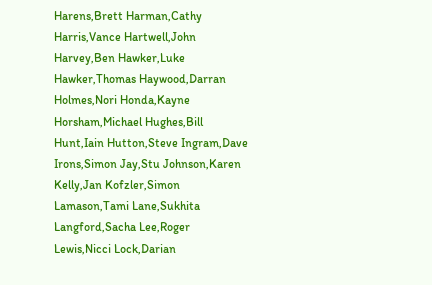Harens,Brett Harman,Cathy Harris,Vance Hartwell,John Harvey,Ben Hawker,Luke Hawker,Thomas Haywood,Darran Holmes,Nori Honda,Kayne Horsham,Michael Hughes,Bill Hunt,Iain Hutton,Steve Ingram,Dave Irons,Simon Jay,Stu Johnson,Karen Kelly,Jan Kofzler,Simon Lamason,Tami Lane,Sukhita Langford,Sacha Lee,Roger Lewis,Nicci Lock,Darian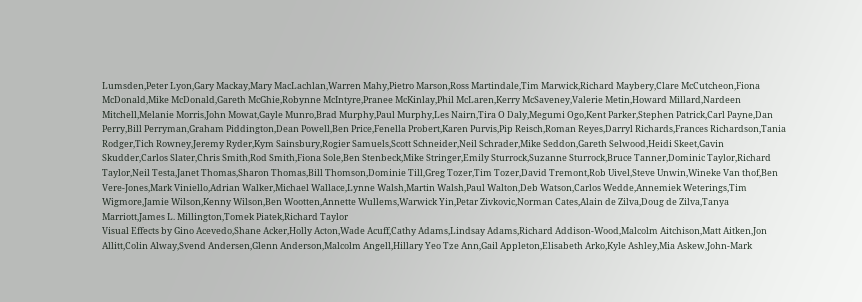Lumsden,Peter Lyon,Gary Mackay,Mary MacLachlan,Warren Mahy,Pietro Marson,Ross Martindale,Tim Marwick,Richard Maybery,Clare McCutcheon,Fiona McDonald,Mike McDonald,Gareth McGhie,Robynne McIntyre,Pranee McKinlay,Phil McLaren,Kerry McSaveney,Valerie Metin,Howard Millard,Nardeen Mitchell,Melanie Morris,John Mowat,Gayle Munro,Brad Murphy,Paul Murphy,Les Nairn,Tira O Daly,Megumi Ogo,Kent Parker,Stephen Patrick,Carl Payne,Dan Perry,Bill Perryman,Graham Piddington,Dean Powell,Ben Price,Fenella Probert,Karen Purvis,Pip Reisch,Roman Reyes,Darryl Richards,Frances Richardson,Tania Rodger,Tich Rowney,Jeremy Ryder,Kym Sainsbury,Rogier Samuels,Scott Schneider,Neil Schrader,Mike Seddon,Gareth Selwood,Heidi Skeet,Gavin Skudder,Carlos Slater,Chris Smith,Rod Smith,Fiona Sole,Ben Stenbeck,Mike Stringer,Emily Sturrock,Suzanne Sturrock,Bruce Tanner,Dominic Taylor,Richard Taylor,Neil Testa,Janet Thomas,Sharon Thomas,Bill Thomson,Dominie Till,Greg Tozer,Tim Tozer,David Tremont,Rob Uivel,Steve Unwin,Wineke Van thof,Ben Vere-Jones,Mark Viniello,Adrian Walker,Michael Wallace,Lynne Walsh,Martin Walsh,Paul Walton,Deb Watson,Carlos Wedde,Annemiek Weterings,Tim Wigmore,Jamie Wilson,Kenny Wilson,Ben Wootten,Annette Wullems,Warwick Yin,Petar Zivkovic,Norman Cates,Alain de Zilva,Doug de Zilva,Tanya Marriott,James L. Millington,Tomek Piatek,Richard Taylor
Visual Effects by Gino Acevedo,Shane Acker,Holly Acton,Wade Acuff,Cathy Adams,Lindsay Adams,Richard Addison-Wood,Malcolm Aitchison,Matt Aitken,Jon Allitt,Colin Alway,Svend Andersen,Glenn Anderson,Malcolm Angell,Hillary Yeo Tze Ann,Gail Appleton,Elisabeth Arko,Kyle Ashley,Mia Askew,John-Mark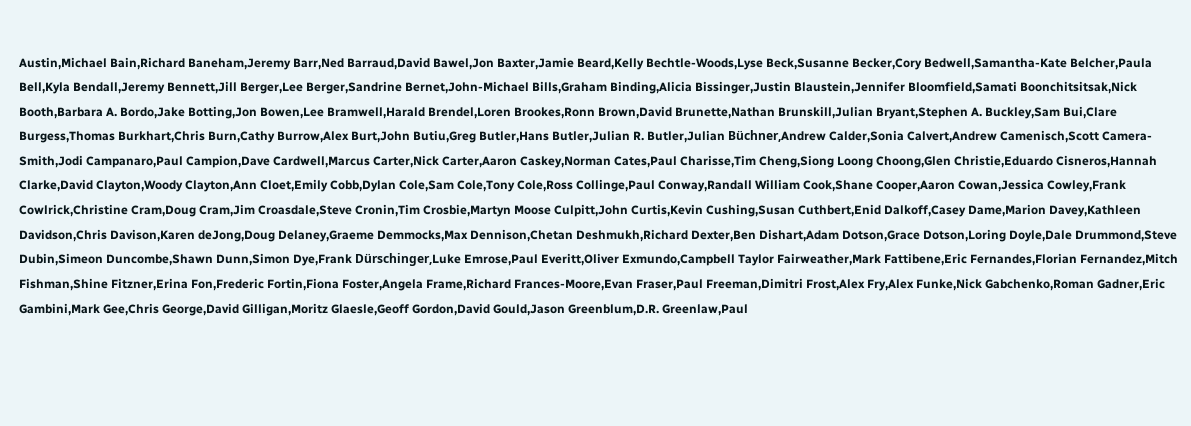Austin,Michael Bain,Richard Baneham,Jeremy Barr,Ned Barraud,David Bawel,Jon Baxter,Jamie Beard,Kelly Bechtle-Woods,Lyse Beck,Susanne Becker,Cory Bedwell,Samantha-Kate Belcher,Paula Bell,Kyla Bendall,Jeremy Bennett,Jill Berger,Lee Berger,Sandrine Bernet,John-Michael Bills,Graham Binding,Alicia Bissinger,Justin Blaustein,Jennifer Bloomfield,Samati Boonchitsitsak,Nick Booth,Barbara A. Bordo,Jake Botting,Jon Bowen,Lee Bramwell,Harald Brendel,Loren Brookes,Ronn Brown,David Brunette,Nathan Brunskill,Julian Bryant,Stephen A. Buckley,Sam Bui,Clare Burgess,Thomas Burkhart,Chris Burn,Cathy Burrow,Alex Burt,John Butiu,Greg Butler,Hans Butler,Julian R. Butler,Julian Büchner,Andrew Calder,Sonia Calvert,Andrew Camenisch,Scott Camera-Smith,Jodi Campanaro,Paul Campion,Dave Cardwell,Marcus Carter,Nick Carter,Aaron Caskey,Norman Cates,Paul Charisse,Tim Cheng,Siong Loong Choong,Glen Christie,Eduardo Cisneros,Hannah Clarke,David Clayton,Woody Clayton,Ann Cloet,Emily Cobb,Dylan Cole,Sam Cole,Tony Cole,Ross Collinge,Paul Conway,Randall William Cook,Shane Cooper,Aaron Cowan,Jessica Cowley,Frank Cowlrick,Christine Cram,Doug Cram,Jim Croasdale,Steve Cronin,Tim Crosbie,Martyn Moose Culpitt,John Curtis,Kevin Cushing,Susan Cuthbert,Enid Dalkoff,Casey Dame,Marion Davey,Kathleen Davidson,Chris Davison,Karen deJong,Doug Delaney,Graeme Demmocks,Max Dennison,Chetan Deshmukh,Richard Dexter,Ben Dishart,Adam Dotson,Grace Dotson,Loring Doyle,Dale Drummond,Steve Dubin,Simeon Duncombe,Shawn Dunn,Simon Dye,Frank Dürschinger,Luke Emrose,Paul Everitt,Oliver Exmundo,Campbell Taylor Fairweather,Mark Fattibene,Eric Fernandes,Florian Fernandez,Mitch Fishman,Shine Fitzner,Erina Fon,Frederic Fortin,Fiona Foster,Angela Frame,Richard Frances-Moore,Evan Fraser,Paul Freeman,Dimitri Frost,Alex Fry,Alex Funke,Nick Gabchenko,Roman Gadner,Eric Gambini,Mark Gee,Chris George,David Gilligan,Moritz Glaesle,Geoff Gordon,David Gould,Jason Greenblum,D.R. Greenlaw,Paul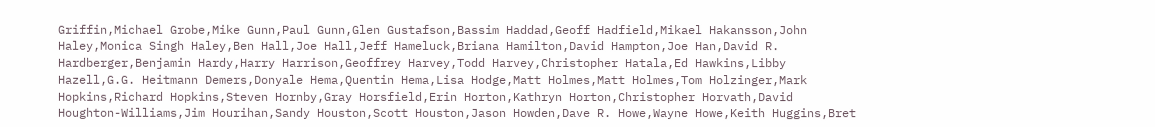Griffin,Michael Grobe,Mike Gunn,Paul Gunn,Glen Gustafson,Bassim Haddad,Geoff Hadfield,Mikael Hakansson,John Haley,Monica Singh Haley,Ben Hall,Joe Hall,Jeff Hameluck,Briana Hamilton,David Hampton,Joe Han,David R. Hardberger,Benjamin Hardy,Harry Harrison,Geoffrey Harvey,Todd Harvey,Christopher Hatala,Ed Hawkins,Libby Hazell,G.G. Heitmann Demers,Donyale Hema,Quentin Hema,Lisa Hodge,Matt Holmes,Matt Holmes,Tom Holzinger,Mark Hopkins,Richard Hopkins,Steven Hornby,Gray Horsfield,Erin Horton,Kathryn Horton,Christopher Horvath,David Houghton-Williams,Jim Hourihan,Sandy Houston,Scott Houston,Jason Howden,Dave R. Howe,Wayne Howe,Keith Huggins,Bret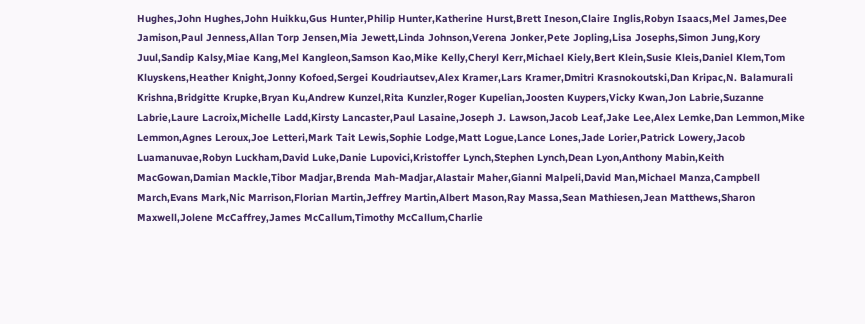Hughes,John Hughes,John Huikku,Gus Hunter,Philip Hunter,Katherine Hurst,Brett Ineson,Claire Inglis,Robyn Isaacs,Mel James,Dee Jamison,Paul Jenness,Allan Torp Jensen,Mia Jewett,Linda Johnson,Verena Jonker,Pete Jopling,Lisa Josephs,Simon Jung,Kory Juul,Sandip Kalsy,Miae Kang,Mel Kangleon,Samson Kao,Mike Kelly,Cheryl Kerr,Michael Kiely,Bert Klein,Susie Kleis,Daniel Klem,Tom Kluyskens,Heather Knight,Jonny Kofoed,Sergei Koudriautsev,Alex Kramer,Lars Kramer,Dmitri Krasnokoutski,Dan Kripac,N. Balamurali Krishna,Bridgitte Krupke,Bryan Ku,Andrew Kunzel,Rita Kunzler,Roger Kupelian,Joosten Kuypers,Vicky Kwan,Jon Labrie,Suzanne Labrie,Laure Lacroix,Michelle Ladd,Kirsty Lancaster,Paul Lasaine,Joseph J. Lawson,Jacob Leaf,Jake Lee,Alex Lemke,Dan Lemmon,Mike Lemmon,Agnes Leroux,Joe Letteri,Mark Tait Lewis,Sophie Lodge,Matt Logue,Lance Lones,Jade Lorier,Patrick Lowery,Jacob Luamanuvae,Robyn Luckham,David Luke,Danie Lupovici,Kristoffer Lynch,Stephen Lynch,Dean Lyon,Anthony Mabin,Keith MacGowan,Damian Mackle,Tibor Madjar,Brenda Mah-Madjar,Alastair Maher,Gianni Malpeli,David Man,Michael Manza,Campbell March,Evans Mark,Nic Marrison,Florian Martin,Jeffrey Martin,Albert Mason,Ray Massa,Sean Mathiesen,Jean Matthews,Sharon Maxwell,Jolene McCaffrey,James McCallum,Timothy McCallum,Charlie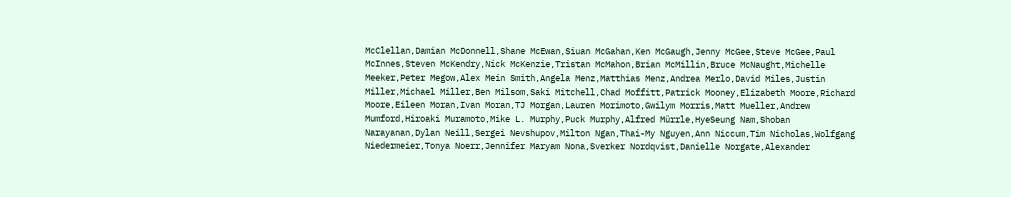McClellan,Damian McDonnell,Shane McEwan,Siuan McGahan,Ken McGaugh,Jenny McGee,Steve McGee,Paul McInnes,Steven McKendry,Nick McKenzie,Tristan McMahon,Brian McMillin,Bruce McNaught,Michelle Meeker,Peter Megow,Alex Mein Smith,Angela Menz,Matthias Menz,Andrea Merlo,David Miles,Justin Miller,Michael Miller,Ben Milsom,Saki Mitchell,Chad Moffitt,Patrick Mooney,Elizabeth Moore,Richard Moore,Eileen Moran,Ivan Moran,TJ Morgan,Lauren Morimoto,Gwilym Morris,Matt Mueller,Andrew Mumford,Hiroaki Muramoto,Mike L. Murphy,Puck Murphy,Alfred Mürrle,HyeSeung Nam,Shoban Narayanan,Dylan Neill,Sergei Nevshupov,Milton Ngan,Thai-My Nguyen,Ann Niccum,Tim Nicholas,Wolfgang Niedermeier,Tonya Noerr,Jennifer Maryam Nona,Sverker Nordqvist,Danielle Norgate,Alexander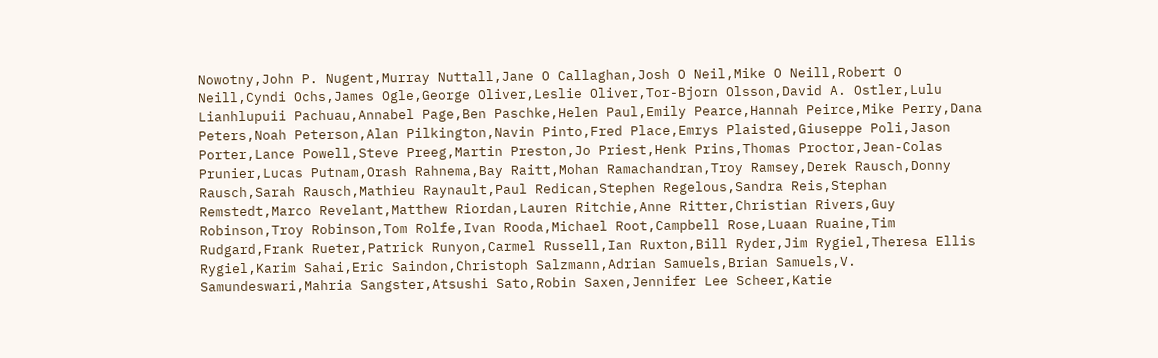Nowotny,John P. Nugent,Murray Nuttall,Jane O Callaghan,Josh O Neil,Mike O Neill,Robert O Neill,Cyndi Ochs,James Ogle,George Oliver,Leslie Oliver,Tor-Bjorn Olsson,David A. Ostler,Lulu Lianhlupuii Pachuau,Annabel Page,Ben Paschke,Helen Paul,Emily Pearce,Hannah Peirce,Mike Perry,Dana Peters,Noah Peterson,Alan Pilkington,Navin Pinto,Fred Place,Emrys Plaisted,Giuseppe Poli,Jason Porter,Lance Powell,Steve Preeg,Martin Preston,Jo Priest,Henk Prins,Thomas Proctor,Jean-Colas Prunier,Lucas Putnam,Orash Rahnema,Bay Raitt,Mohan Ramachandran,Troy Ramsey,Derek Rausch,Donny Rausch,Sarah Rausch,Mathieu Raynault,Paul Redican,Stephen Regelous,Sandra Reis,Stephan Remstedt,Marco Revelant,Matthew Riordan,Lauren Ritchie,Anne Ritter,Christian Rivers,Guy Robinson,Troy Robinson,Tom Rolfe,Ivan Rooda,Michael Root,Campbell Rose,Luaan Ruaine,Tim Rudgard,Frank Rueter,Patrick Runyon,Carmel Russell,Ian Ruxton,Bill Ryder,Jim Rygiel,Theresa Ellis Rygiel,Karim Sahai,Eric Saindon,Christoph Salzmann,Adrian Samuels,Brian Samuels,V. Samundeswari,Mahria Sangster,Atsushi Sato,Robin Saxen,Jennifer Lee Scheer,Katie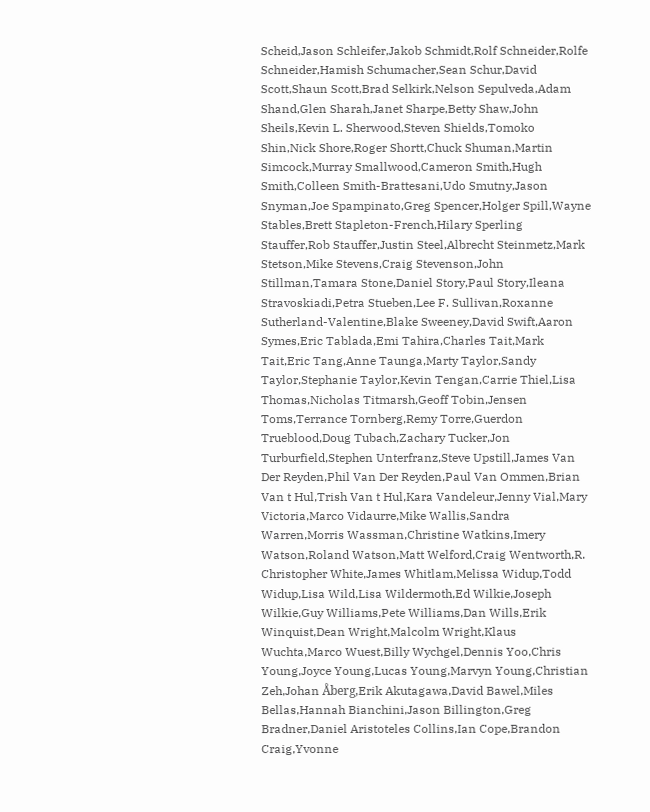Scheid,Jason Schleifer,Jakob Schmidt,Rolf Schneider,Rolfe Schneider,Hamish Schumacher,Sean Schur,David Scott,Shaun Scott,Brad Selkirk,Nelson Sepulveda,Adam Shand,Glen Sharah,Janet Sharpe,Betty Shaw,John Sheils,Kevin L. Sherwood,Steven Shields,Tomoko Shin,Nick Shore,Roger Shortt,Chuck Shuman,Martin Simcock,Murray Smallwood,Cameron Smith,Hugh Smith,Colleen Smith-Brattesani,Udo Smutny,Jason Snyman,Joe Spampinato,Greg Spencer,Holger Spill,Wayne Stables,Brett Stapleton-French,Hilary Sperling Stauffer,Rob Stauffer,Justin Steel,Albrecht Steinmetz,Mark Stetson,Mike Stevens,Craig Stevenson,John Stillman,Tamara Stone,Daniel Story,Paul Story,Ileana Stravoskiadi,Petra Stueben,Lee F. Sullivan,Roxanne Sutherland-Valentine,Blake Sweeney,David Swift,Aaron Symes,Eric Tablada,Emi Tahira,Charles Tait,Mark Tait,Eric Tang,Anne Taunga,Marty Taylor,Sandy Taylor,Stephanie Taylor,Kevin Tengan,Carrie Thiel,Lisa Thomas,Nicholas Titmarsh,Geoff Tobin,Jensen Toms,Terrance Tornberg,Remy Torre,Guerdon Trueblood,Doug Tubach,Zachary Tucker,Jon Turburfield,Stephen Unterfranz,Steve Upstill,James Van Der Reyden,Phil Van Der Reyden,Paul Van Ommen,Brian Van t Hul,Trish Van t Hul,Kara Vandeleur,Jenny Vial,Mary Victoria,Marco Vidaurre,Mike Wallis,Sandra Warren,Morris Wassman,Christine Watkins,Imery Watson,Roland Watson,Matt Welford,Craig Wentworth,R. Christopher White,James Whitlam,Melissa Widup,Todd Widup,Lisa Wild,Lisa Wildermoth,Ed Wilkie,Joseph Wilkie,Guy Williams,Pete Williams,Dan Wills,Erik Winquist,Dean Wright,Malcolm Wright,Klaus Wuchta,Marco Wuest,Billy Wychgel,Dennis Yoo,Chris Young,Joyce Young,Lucas Young,Marvyn Young,Christian Zeh,Johan Åberg,Erik Akutagawa,David Bawel,Miles Bellas,Hannah Bianchini,Jason Billington,Greg Bradner,Daniel Aristoteles Collins,Ian Cope,Brandon Craig,Yvonne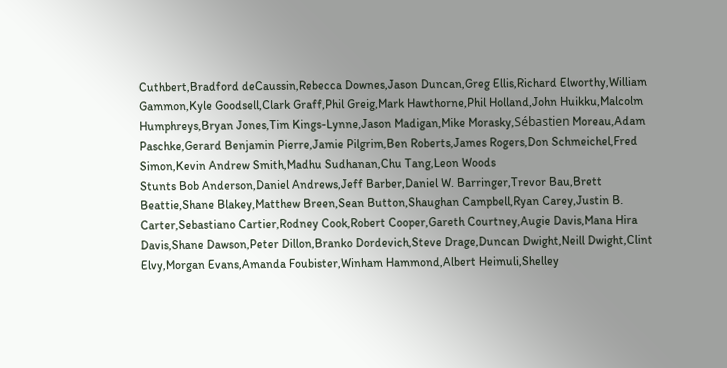Cuthbert,Bradford deCaussin,Rebecca Downes,Jason Duncan,Greg Ellis,Richard Elworthy,William Gammon,Kyle Goodsell,Clark Graff,Phil Greig,Mark Hawthorne,Phil Holland,John Huikku,Malcolm Humphreys,Bryan Jones,Tim Kings-Lynne,Jason Madigan,Mike Morasky,Sébastien Moreau,Adam Paschke,Gerard Benjamin Pierre,Jamie Pilgrim,Ben Roberts,James Rogers,Don Schmeichel,Fred Simon,Kevin Andrew Smith,Madhu Sudhanan,Chu Tang,Leon Woods
Stunts Bob Anderson,Daniel Andrews,Jeff Barber,Daniel W. Barringer,Trevor Bau,Brett Beattie,Shane Blakey,Matthew Breen,Sean Button,Shaughan Campbell,Ryan Carey,Justin B. Carter,Sebastiano Cartier,Rodney Cook,Robert Cooper,Gareth Courtney,Augie Davis,Mana Hira Davis,Shane Dawson,Peter Dillon,Branko Dordevich,Steve Drage,Duncan Dwight,Neill Dwight,Clint Elvy,Morgan Evans,Amanda Foubister,Winham Hammond,Albert Heimuli,Shelley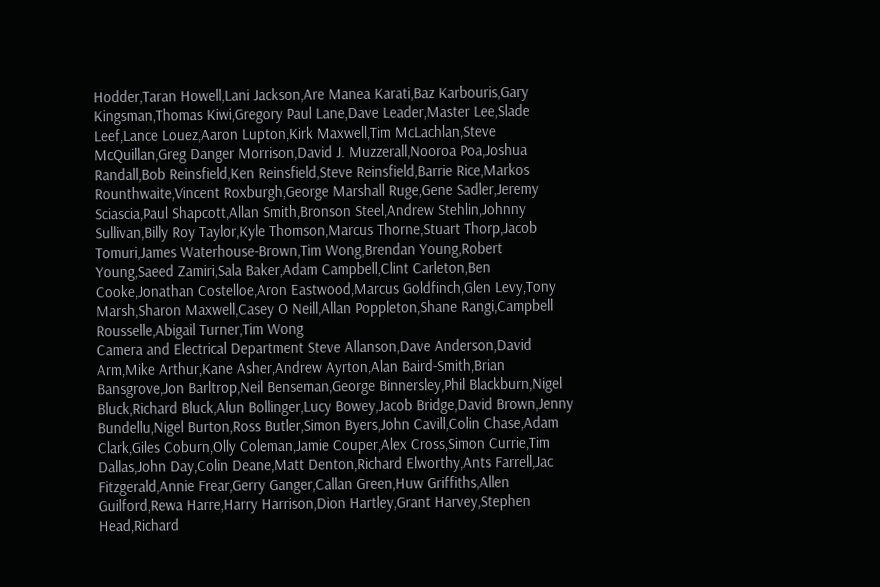Hodder,Taran Howell,Lani Jackson,Are Manea Karati,Baz Karbouris,Gary Kingsman,Thomas Kiwi,Gregory Paul Lane,Dave Leader,Master Lee,Slade Leef,Lance Louez,Aaron Lupton,Kirk Maxwell,Tim McLachlan,Steve McQuillan,Greg Danger Morrison,David J. Muzzerall,Nooroa Poa,Joshua Randall,Bob Reinsfield,Ken Reinsfield,Steve Reinsfield,Barrie Rice,Markos Rounthwaite,Vincent Roxburgh,George Marshall Ruge,Gene Sadler,Jeremy Sciascia,Paul Shapcott,Allan Smith,Bronson Steel,Andrew Stehlin,Johnny Sullivan,Billy Roy Taylor,Kyle Thomson,Marcus Thorne,Stuart Thorp,Jacob Tomuri,James Waterhouse-Brown,Tim Wong,Brendan Young,Robert Young,Saeed Zamiri,Sala Baker,Adam Campbell,Clint Carleton,Ben Cooke,Jonathan Costelloe,Aron Eastwood,Marcus Goldfinch,Glen Levy,Tony Marsh,Sharon Maxwell,Casey O Neill,Allan Poppleton,Shane Rangi,Campbell Rousselle,Abigail Turner,Tim Wong
Camera and Electrical Department Steve Allanson,Dave Anderson,David Arm,Mike Arthur,Kane Asher,Andrew Ayrton,Alan Baird-Smith,Brian Bansgrove,Jon Barltrop,Neil Benseman,George Binnersley,Phil Blackburn,Nigel Bluck,Richard Bluck,Alun Bollinger,Lucy Bowey,Jacob Bridge,David Brown,Jenny Bundellu,Nigel Burton,Ross Butler,Simon Byers,John Cavill,Colin Chase,Adam Clark,Giles Coburn,Olly Coleman,Jamie Couper,Alex Cross,Simon Currie,Tim Dallas,John Day,Colin Deane,Matt Denton,Richard Elworthy,Ants Farrell,Jac Fitzgerald,Annie Frear,Gerry Ganger,Callan Green,Huw Griffiths,Allen Guilford,Rewa Harre,Harry Harrison,Dion Hartley,Grant Harvey,Stephen Head,Richard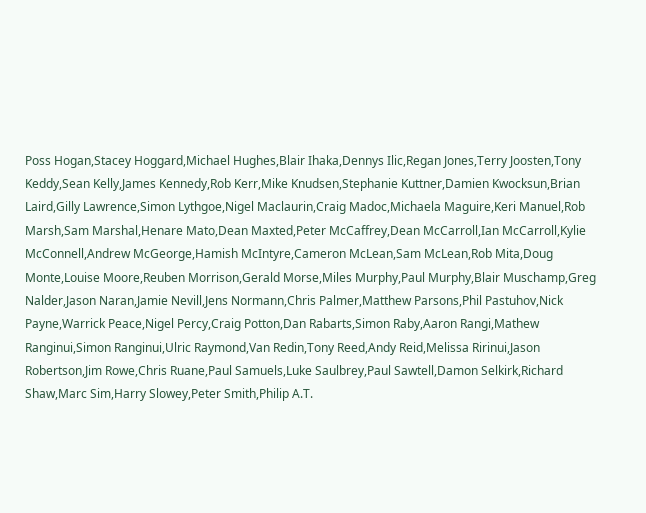Poss Hogan,Stacey Hoggard,Michael Hughes,Blair Ihaka,Dennys Ilic,Regan Jones,Terry Joosten,Tony Keddy,Sean Kelly,James Kennedy,Rob Kerr,Mike Knudsen,Stephanie Kuttner,Damien Kwocksun,Brian Laird,Gilly Lawrence,Simon Lythgoe,Nigel Maclaurin,Craig Madoc,Michaela Maguire,Keri Manuel,Rob Marsh,Sam Marshal,Henare Mato,Dean Maxted,Peter McCaffrey,Dean McCarroll,Ian McCarroll,Kylie McConnell,Andrew McGeorge,Hamish McIntyre,Cameron McLean,Sam McLean,Rob Mita,Doug Monte,Louise Moore,Reuben Morrison,Gerald Morse,Miles Murphy,Paul Murphy,Blair Muschamp,Greg Nalder,Jason Naran,Jamie Nevill,Jens Normann,Chris Palmer,Matthew Parsons,Phil Pastuhov,Nick Payne,Warrick Peace,Nigel Percy,Craig Potton,Dan Rabarts,Simon Raby,Aaron Rangi,Mathew Ranginui,Simon Ranginui,Ulric Raymond,Van Redin,Tony Reed,Andy Reid,Melissa Ririnui,Jason Robertson,Jim Rowe,Chris Ruane,Paul Samuels,Luke Saulbrey,Paul Sawtell,Damon Selkirk,Richard Shaw,Marc Sim,Harry Slowey,Peter Smith,Philip A.T.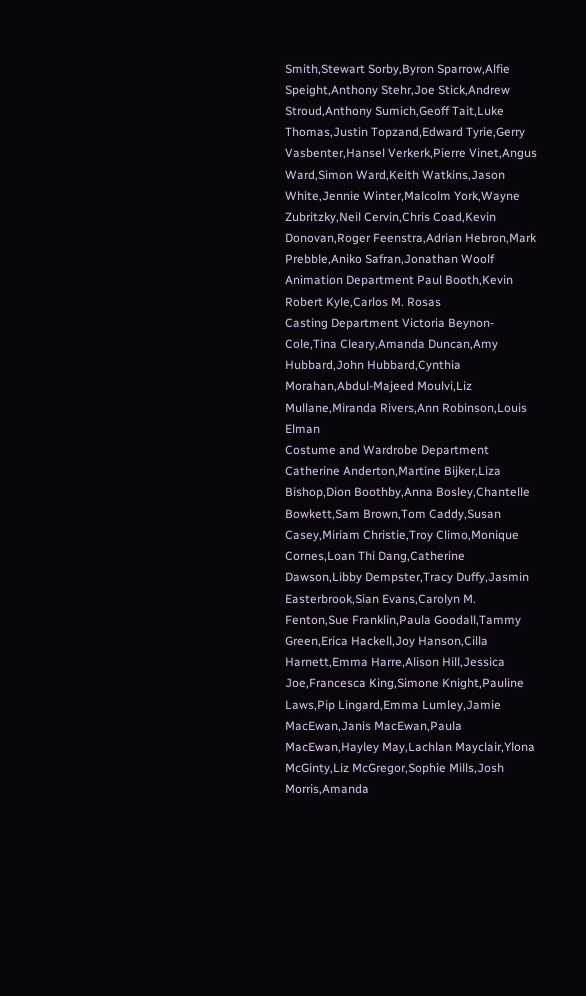Smith,Stewart Sorby,Byron Sparrow,Alfie Speight,Anthony Stehr,Joe Stick,Andrew Stroud,Anthony Sumich,Geoff Tait,Luke Thomas,Justin Topzand,Edward Tyrie,Gerry Vasbenter,Hansel Verkerk,Pierre Vinet,Angus Ward,Simon Ward,Keith Watkins,Jason White,Jennie Winter,Malcolm York,Wayne Zubritzky,Neil Cervin,Chris Coad,Kevin Donovan,Roger Feenstra,Adrian Hebron,Mark Prebble,Aniko Safran,Jonathan Woolf
Animation Department Paul Booth,Kevin Robert Kyle,Carlos M. Rosas
Casting Department Victoria Beynon-Cole,Tina Cleary,Amanda Duncan,Amy Hubbard,John Hubbard,Cynthia Morahan,Abdul-Majeed Moulvi,Liz Mullane,Miranda Rivers,Ann Robinson,Louis Elman
Costume and Wardrobe Department Catherine Anderton,Martine Bijker,Liza Bishop,Dion Boothby,Anna Bosley,Chantelle Bowkett,Sam Brown,Tom Caddy,Susan Casey,Miriam Christie,Troy Climo,Monique Cornes,Loan Thi Dang,Catherine Dawson,Libby Dempster,Tracy Duffy,Jasmin Easterbrook,Sian Evans,Carolyn M. Fenton,Sue Franklin,Paula Goodall,Tammy Green,Erica Hackell,Joy Hanson,Cilla Harnett,Emma Harre,Alison Hill,Jessica Joe,Francesca King,Simone Knight,Pauline Laws,Pip Lingard,Emma Lumley,Jamie MacEwan,Janis MacEwan,Paula MacEwan,Hayley May,Lachlan Mayclair,Ylona McGinty,Liz McGregor,Sophie Mills,Josh Morris,Amanda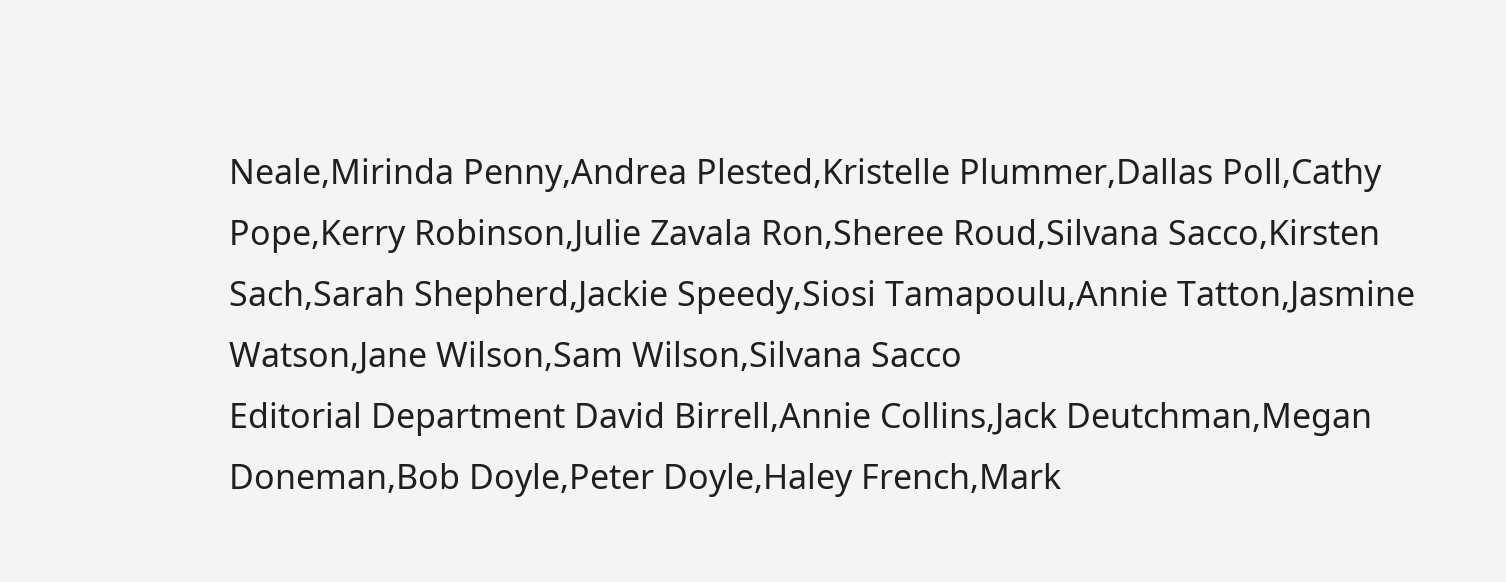Neale,Mirinda Penny,Andrea Plested,Kristelle Plummer,Dallas Poll,Cathy Pope,Kerry Robinson,Julie Zavala Ron,Sheree Roud,Silvana Sacco,Kirsten Sach,Sarah Shepherd,Jackie Speedy,Siosi Tamapoulu,Annie Tatton,Jasmine Watson,Jane Wilson,Sam Wilson,Silvana Sacco
Editorial Department David Birrell,Annie Collins,Jack Deutchman,Megan Doneman,Bob Doyle,Peter Doyle,Haley French,Mark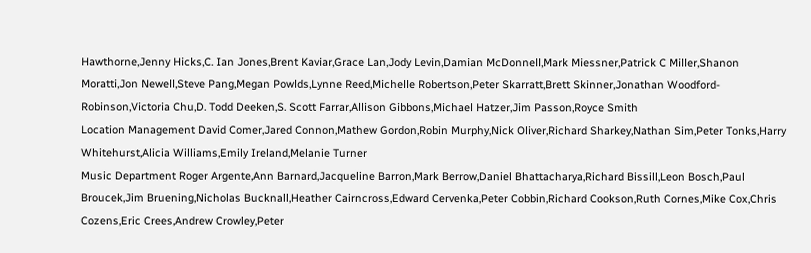Hawthorne,Jenny Hicks,C. Ian Jones,Brent Kaviar,Grace Lan,Jody Levin,Damian McDonnell,Mark Miessner,Patrick C Miller,Shanon Moratti,Jon Newell,Steve Pang,Megan Powlds,Lynne Reed,Michelle Robertson,Peter Skarratt,Brett Skinner,Jonathan Woodford-Robinson,Victoria Chu,D. Todd Deeken,S. Scott Farrar,Allison Gibbons,Michael Hatzer,Jim Passon,Royce Smith
Location Management David Comer,Jared Connon,Mathew Gordon,Robin Murphy,Nick Oliver,Richard Sharkey,Nathan Sim,Peter Tonks,Harry Whitehurst,Alicia Williams,Emily Ireland,Melanie Turner
Music Department Roger Argente,Ann Barnard,Jacqueline Barron,Mark Berrow,Daniel Bhattacharya,Richard Bissill,Leon Bosch,Paul Broucek,Jim Bruening,Nicholas Bucknall,Heather Cairncross,Edward Cervenka,Peter Cobbin,Richard Cookson,Ruth Cornes,Mike Cox,Chris Cozens,Eric Crees,Andrew Crowley,Peter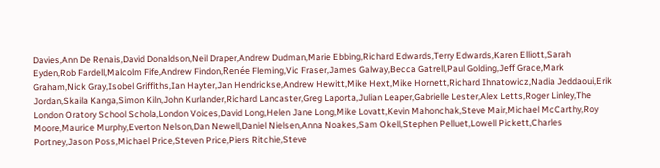Davies,Ann De Renais,David Donaldson,Neil Draper,Andrew Dudman,Marie Ebbing,Richard Edwards,Terry Edwards,Karen Elliott,Sarah Eyden,Rob Fardell,Malcolm Fife,Andrew Findon,Renée Fleming,Vic Fraser,James Galway,Becca Gatrell,Paul Golding,Jeff Grace,Mark Graham,Nick Gray,Isobel Griffiths,Ian Hayter,Jan Hendrickse,Andrew Hewitt,Mike Hext,Mike Hornett,Richard Ihnatowicz,Nadia Jeddaoui,Erik Jordan,Skaila Kanga,Simon Kiln,John Kurlander,Richard Lancaster,Greg Laporta,Julian Leaper,Gabrielle Lester,Alex Letts,Roger Linley,The London Oratory School Schola,London Voices,David Long,Helen Jane Long,Mike Lovatt,Kevin Mahonchak,Steve Mair,Michael McCarthy,Roy Moore,Maurice Murphy,Everton Nelson,Dan Newell,Daniel Nielsen,Anna Noakes,Sam Okell,Stephen Pelluet,Lowell Pickett,Charles Portney,Jason Poss,Michael Price,Steven Price,Piers Ritchie,Steve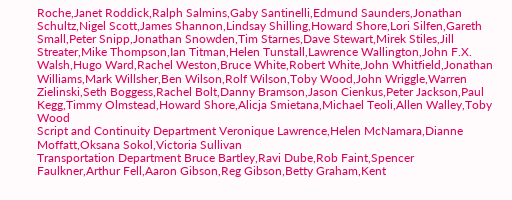Roche,Janet Roddick,Ralph Salmins,Gaby Santinelli,Edmund Saunders,Jonathan Schultz,Nigel Scott,James Shannon,Lindsay Shilling,Howard Shore,Lori Silfen,Gareth Small,Peter Snipp,Jonathan Snowden,Tim Starnes,Dave Stewart,Mirek Stiles,Jill Streater,Mike Thompson,Ian Titman,Helen Tunstall,Lawrence Wallington,John F.X. Walsh,Hugo Ward,Rachel Weston,Bruce White,Robert White,John Whitfield,Jonathan Williams,Mark Willsher,Ben Wilson,Rolf Wilson,Toby Wood,John Wriggle,Warren Zielinski,Seth Boggess,Rachel Bolt,Danny Bramson,Jason Cienkus,Peter Jackson,Paul Kegg,Timmy Olmstead,Howard Shore,Alicja Smietana,Michael Teoli,Allen Walley,Toby Wood
Script and Continuity Department Veronique Lawrence,Helen McNamara,Dianne Moffatt,Oksana Sokol,Victoria Sullivan
Transportation Department Bruce Bartley,Ravi Dube,Rob Faint,Spencer Faulkner,Arthur Fell,Aaron Gibson,Reg Gibson,Betty Graham,Kent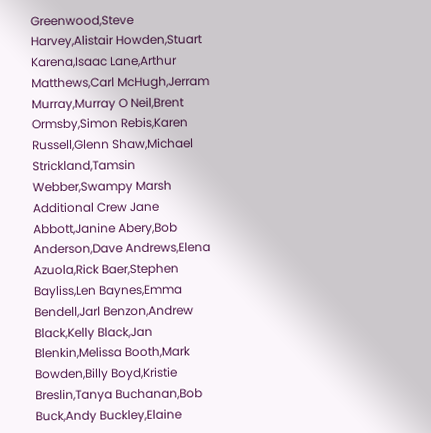Greenwood,Steve Harvey,Alistair Howden,Stuart Karena,Isaac Lane,Arthur Matthews,Carl McHugh,Jerram Murray,Murray O Neil,Brent Ormsby,Simon Rebis,Karen Russell,Glenn Shaw,Michael Strickland,Tamsin Webber,Swampy Marsh
Additional Crew Jane Abbott,Janine Abery,Bob Anderson,Dave Andrews,Elena Azuola,Rick Baer,Stephen Bayliss,Len Baynes,Emma Bendell,Jarl Benzon,Andrew Black,Kelly Black,Jan Blenkin,Melissa Booth,Mark Bowden,Billy Boyd,Kristie Breslin,Tanya Buchanan,Bob Buck,Andy Buckley,Elaine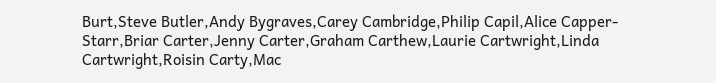Burt,Steve Butler,Andy Bygraves,Carey Cambridge,Philip Capil,Alice Capper-Starr,Briar Carter,Jenny Carter,Graham Carthew,Laurie Cartwright,Linda Cartwright,Roisin Carty,Mac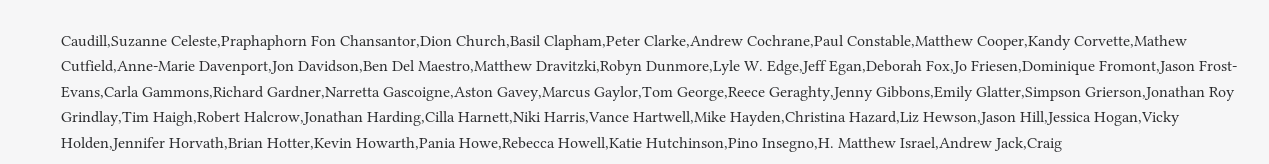Caudill,Suzanne Celeste,Praphaphorn Fon Chansantor,Dion Church,Basil Clapham,Peter Clarke,Andrew Cochrane,Paul Constable,Matthew Cooper,Kandy Corvette,Mathew Cutfield,Anne-Marie Davenport,Jon Davidson,Ben Del Maestro,Matthew Dravitzki,Robyn Dunmore,Lyle W. Edge,Jeff Egan,Deborah Fox,Jo Friesen,Dominique Fromont,Jason Frost-Evans,Carla Gammons,Richard Gardner,Narretta Gascoigne,Aston Gavey,Marcus Gaylor,Tom George,Reece Geraghty,Jenny Gibbons,Emily Glatter,Simpson Grierson,Jonathan Roy Grindlay,Tim Haigh,Robert Halcrow,Jonathan Harding,Cilla Harnett,Niki Harris,Vance Hartwell,Mike Hayden,Christina Hazard,Liz Hewson,Jason Hill,Jessica Hogan,Vicky Holden,Jennifer Horvath,Brian Hotter,Kevin Howarth,Pania Howe,Rebecca Howell,Katie Hutchinson,Pino Insegno,H. Matthew Israel,Andrew Jack,Craig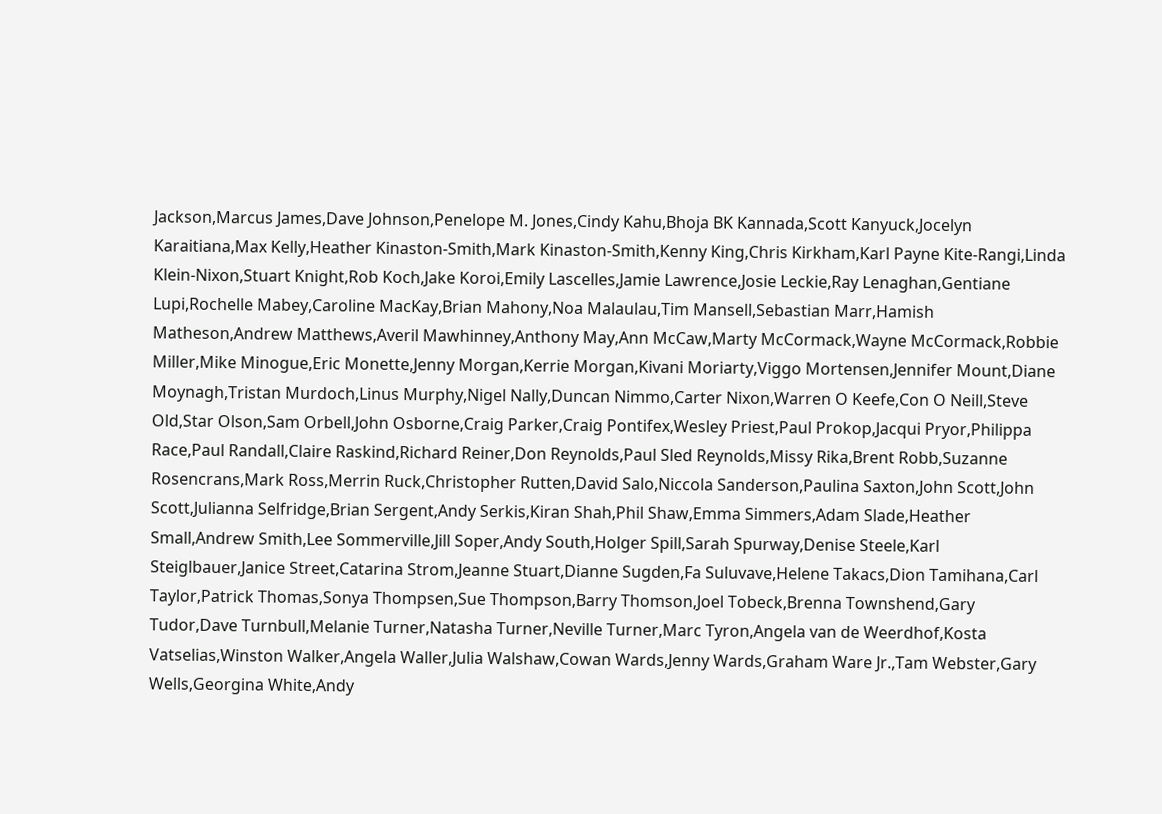Jackson,Marcus James,Dave Johnson,Penelope M. Jones,Cindy Kahu,Bhoja BK Kannada,Scott Kanyuck,Jocelyn Karaitiana,Max Kelly,Heather Kinaston-Smith,Mark Kinaston-Smith,Kenny King,Chris Kirkham,Karl Payne Kite-Rangi,Linda Klein-Nixon,Stuart Knight,Rob Koch,Jake Koroi,Emily Lascelles,Jamie Lawrence,Josie Leckie,Ray Lenaghan,Gentiane Lupi,Rochelle Mabey,Caroline MacKay,Brian Mahony,Noa Malaulau,Tim Mansell,Sebastian Marr,Hamish Matheson,Andrew Matthews,Averil Mawhinney,Anthony May,Ann McCaw,Marty McCormack,Wayne McCormack,Robbie Miller,Mike Minogue,Eric Monette,Jenny Morgan,Kerrie Morgan,Kivani Moriarty,Viggo Mortensen,Jennifer Mount,Diane Moynagh,Tristan Murdoch,Linus Murphy,Nigel Nally,Duncan Nimmo,Carter Nixon,Warren O Keefe,Con O Neill,Steve Old,Star Olson,Sam Orbell,John Osborne,Craig Parker,Craig Pontifex,Wesley Priest,Paul Prokop,Jacqui Pryor,Philippa Race,Paul Randall,Claire Raskind,Richard Reiner,Don Reynolds,Paul Sled Reynolds,Missy Rika,Brent Robb,Suzanne Rosencrans,Mark Ross,Merrin Ruck,Christopher Rutten,David Salo,Niccola Sanderson,Paulina Saxton,John Scott,John Scott,Julianna Selfridge,Brian Sergent,Andy Serkis,Kiran Shah,Phil Shaw,Emma Simmers,Adam Slade,Heather Small,Andrew Smith,Lee Sommerville,Jill Soper,Andy South,Holger Spill,Sarah Spurway,Denise Steele,Karl Steiglbauer,Janice Street,Catarina Strom,Jeanne Stuart,Dianne Sugden,Fa Suluvave,Helene Takacs,Dion Tamihana,Carl Taylor,Patrick Thomas,Sonya Thompsen,Sue Thompson,Barry Thomson,Joel Tobeck,Brenna Townshend,Gary Tudor,Dave Turnbull,Melanie Turner,Natasha Turner,Neville Turner,Marc Tyron,Angela van de Weerdhof,Kosta Vatselias,Winston Walker,Angela Waller,Julia Walshaw,Cowan Wards,Jenny Wards,Graham Ware Jr.,Tam Webster,Gary Wells,Georgina White,Andy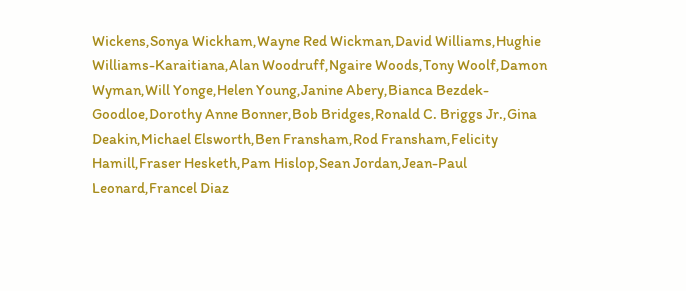Wickens,Sonya Wickham,Wayne Red Wickman,David Williams,Hughie Williams-Karaitiana,Alan Woodruff,Ngaire Woods,Tony Woolf,Damon Wyman,Will Yonge,Helen Young,Janine Abery,Bianca Bezdek-Goodloe,Dorothy Anne Bonner,Bob Bridges,Ronald C. Briggs Jr.,Gina Deakin,Michael Elsworth,Ben Fransham,Rod Fransham,Felicity Hamill,Fraser Hesketh,Pam Hislop,Sean Jordan,Jean-Paul Leonard,Francel Diaz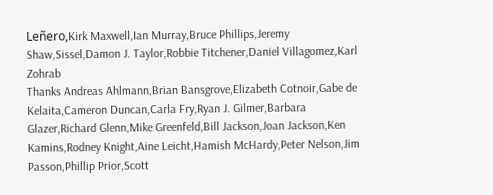Leñero,Kirk Maxwell,Ian Murray,Bruce Phillips,Jeremy Shaw,Sissel,Damon J. Taylor,Robbie Titchener,Daniel Villagomez,Karl Zohrab
Thanks Andreas Ahlmann,Brian Bansgrove,Elizabeth Cotnoir,Gabe de Kelaita,Cameron Duncan,Carla Fry,Ryan J. Gilmer,Barbara Glazer,Richard Glenn,Mike Greenfeld,Bill Jackson,Joan Jackson,Ken Kamins,Rodney Knight,Aine Leicht,Hamish McHardy,Peter Nelson,Jim Passon,Phillip Prior,Scott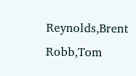Reynolds,Brent Robb,Tom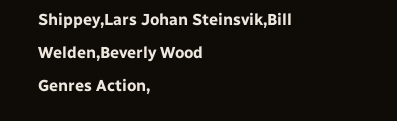Shippey,Lars Johan Steinsvik,Bill Welden,Beverly Wood
Genres Action,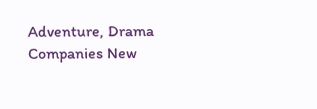Adventure, Drama
Companies New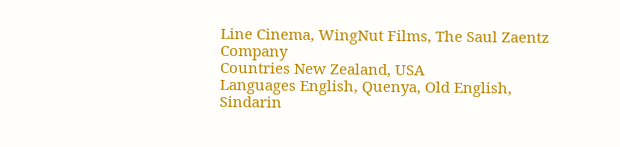Line Cinema, WingNut Films, The Saul Zaentz Company
Countries New Zealand, USA
Languages English, Quenya, Old English, Sindarin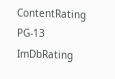ContentRating PG-13
ImDbRating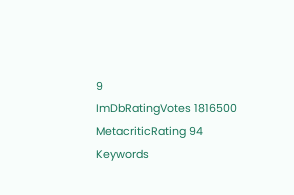9
ImDbRatingVotes 1816500
MetacriticRating 94
Keywords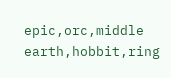epic,orc,middle earth,hobbit,ring